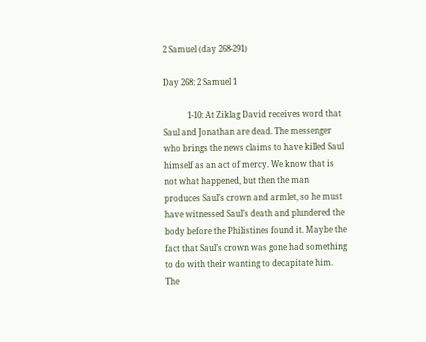2 Samuel (day 268-291)

Day 268: 2 Samuel 1

            1-10: At Ziklag David receives word that Saul and Jonathan are dead. The messenger who brings the news claims to have killed Saul himself as an act of mercy. We know that is not what happened, but then the man produces Saul’s crown and armlet, so he must have witnessed Saul’s death and plundered the body before the Philistines found it. Maybe the fact that Saul’s crown was gone had something to do with their wanting to decapitate him. The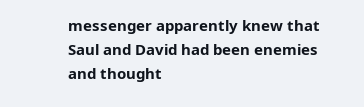messenger apparently knew that Saul and David had been enemies and thought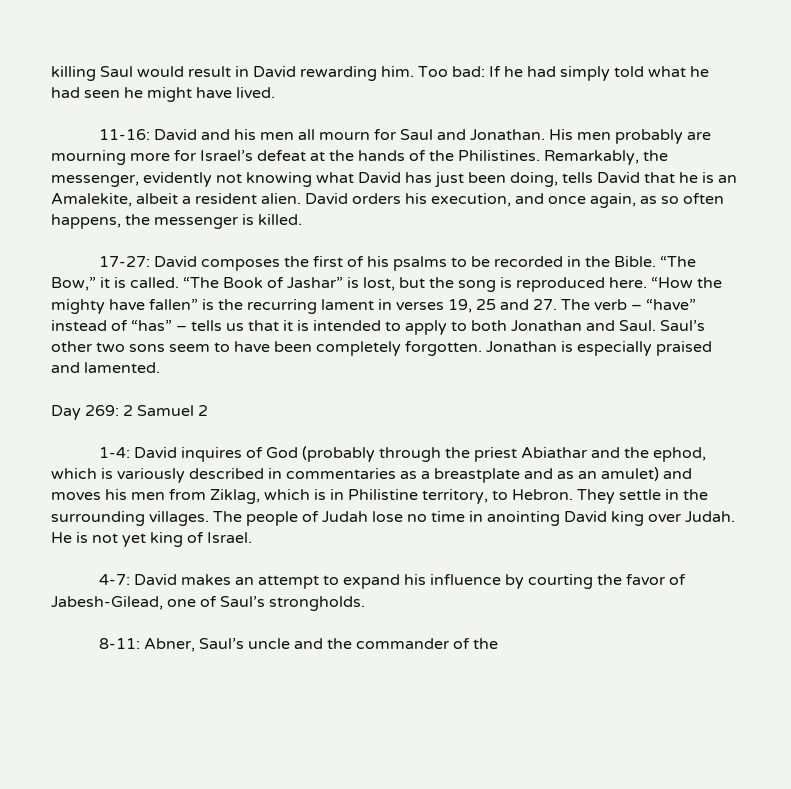killing Saul would result in David rewarding him. Too bad: If he had simply told what he had seen he might have lived.

            11-16: David and his men all mourn for Saul and Jonathan. His men probably are mourning more for Israel’s defeat at the hands of the Philistines. Remarkably, the messenger, evidently not knowing what David has just been doing, tells David that he is an Amalekite, albeit a resident alien. David orders his execution, and once again, as so often happens, the messenger is killed.

            17-27: David composes the first of his psalms to be recorded in the Bible. “The Bow,” it is called. “The Book of Jashar” is lost, but the song is reproduced here. “How the mighty have fallen” is the recurring lament in verses 19, 25 and 27. The verb – “have” instead of “has” – tells us that it is intended to apply to both Jonathan and Saul. Saul’s other two sons seem to have been completely forgotten. Jonathan is especially praised and lamented.

Day 269: 2 Samuel 2

            1-4: David inquires of God (probably through the priest Abiathar and the ephod, which is variously described in commentaries as a breastplate and as an amulet) and moves his men from Ziklag, which is in Philistine territory, to Hebron. They settle in the surrounding villages. The people of Judah lose no time in anointing David king over Judah. He is not yet king of Israel.

            4-7: David makes an attempt to expand his influence by courting the favor of Jabesh-Gilead, one of Saul’s strongholds.

            8-11: Abner, Saul’s uncle and the commander of the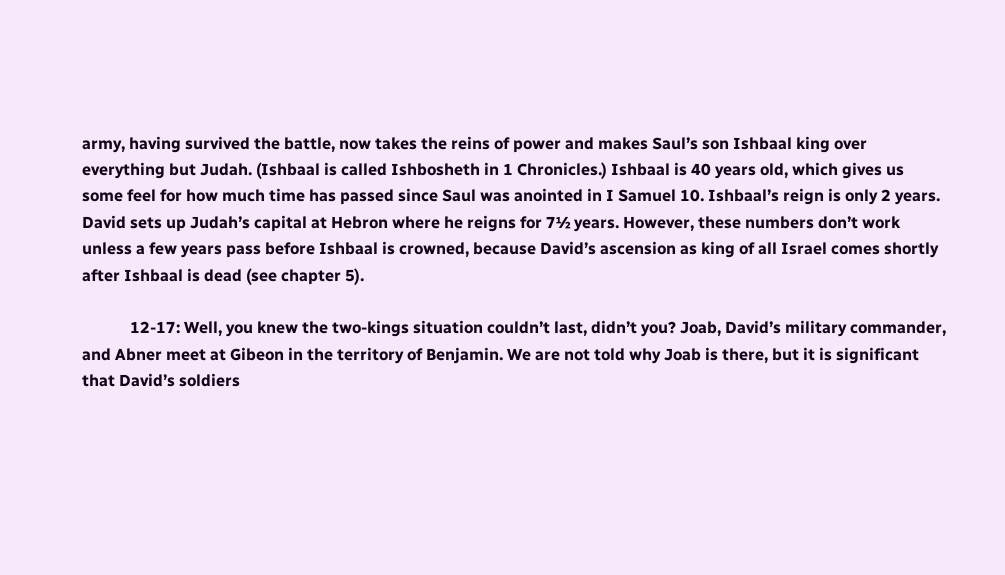army, having survived the battle, now takes the reins of power and makes Saul’s son Ishbaal king over everything but Judah. (Ishbaal is called Ishbosheth in 1 Chronicles.) Ishbaal is 40 years old, which gives us some feel for how much time has passed since Saul was anointed in I Samuel 10. Ishbaal’s reign is only 2 years. David sets up Judah’s capital at Hebron where he reigns for 7½ years. However, these numbers don’t work unless a few years pass before Ishbaal is crowned, because David’s ascension as king of all Israel comes shortly after Ishbaal is dead (see chapter 5).

            12-17: Well, you knew the two-kings situation couldn’t last, didn’t you? Joab, David’s military commander, and Abner meet at Gibeon in the territory of Benjamin. We are not told why Joab is there, but it is significant that David’s soldiers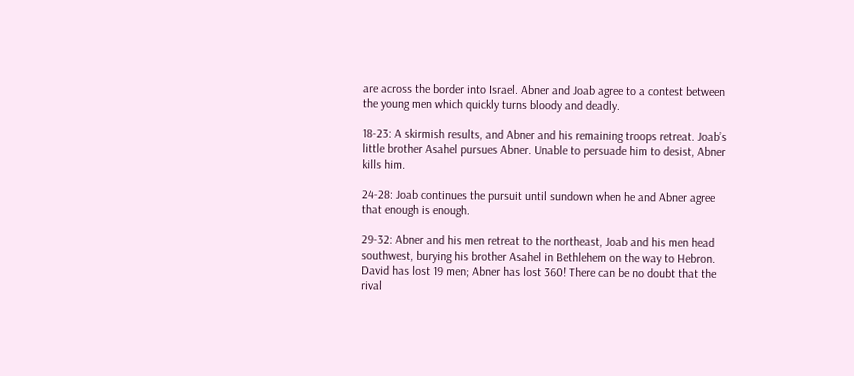are across the border into Israel. Abner and Joab agree to a contest between the young men which quickly turns bloody and deadly.

18-23: A skirmish results, and Abner and his remaining troops retreat. Joab’s little brother Asahel pursues Abner. Unable to persuade him to desist, Abner kills him.

24-28: Joab continues the pursuit until sundown when he and Abner agree that enough is enough.

29-32: Abner and his men retreat to the northeast, Joab and his men head southwest, burying his brother Asahel in Bethlehem on the way to Hebron. David has lost 19 men; Abner has lost 360! There can be no doubt that the rival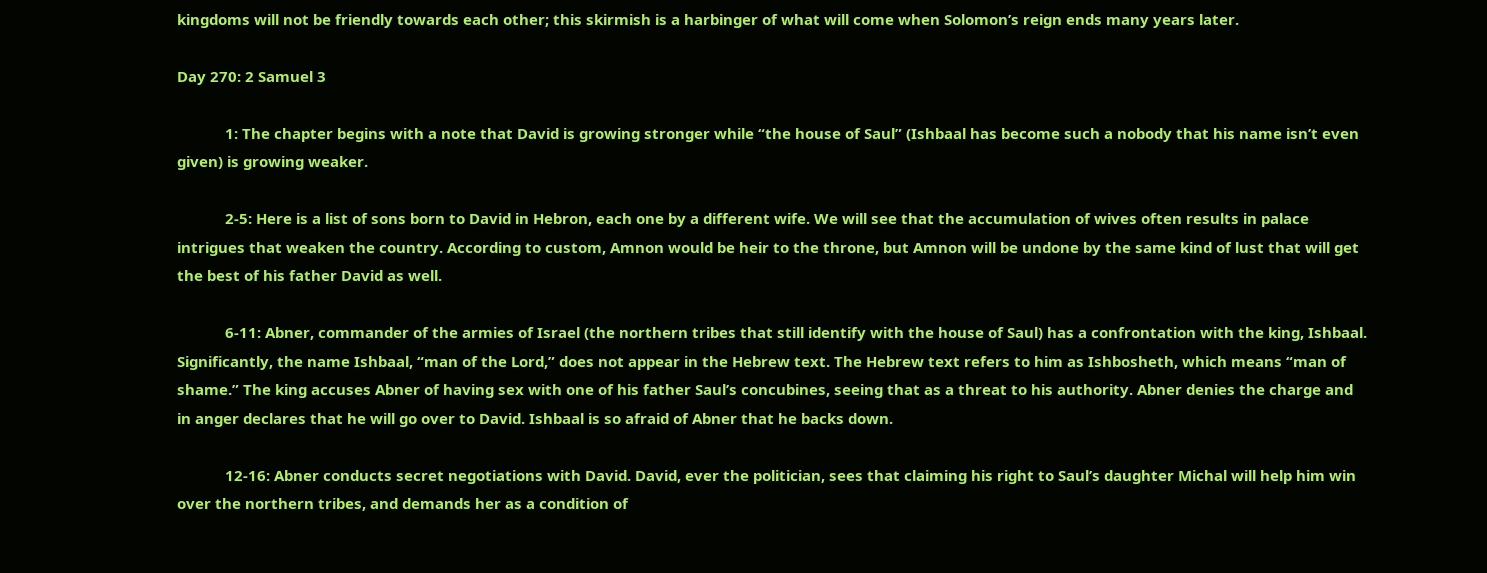kingdoms will not be friendly towards each other; this skirmish is a harbinger of what will come when Solomon’s reign ends many years later.

Day 270: 2 Samuel 3

            1: The chapter begins with a note that David is growing stronger while “the house of Saul” (Ishbaal has become such a nobody that his name isn’t even given) is growing weaker.

            2-5: Here is a list of sons born to David in Hebron, each one by a different wife. We will see that the accumulation of wives often results in palace intrigues that weaken the country. According to custom, Amnon would be heir to the throne, but Amnon will be undone by the same kind of lust that will get the best of his father David as well.

            6-11: Abner, commander of the armies of Israel (the northern tribes that still identify with the house of Saul) has a confrontation with the king, Ishbaal. Significantly, the name Ishbaal, “man of the Lord,” does not appear in the Hebrew text. The Hebrew text refers to him as Ishbosheth, which means “man of shame.” The king accuses Abner of having sex with one of his father Saul’s concubines, seeing that as a threat to his authority. Abner denies the charge and in anger declares that he will go over to David. Ishbaal is so afraid of Abner that he backs down.

            12-16: Abner conducts secret negotiations with David. David, ever the politician, sees that claiming his right to Saul’s daughter Michal will help him win over the northern tribes, and demands her as a condition of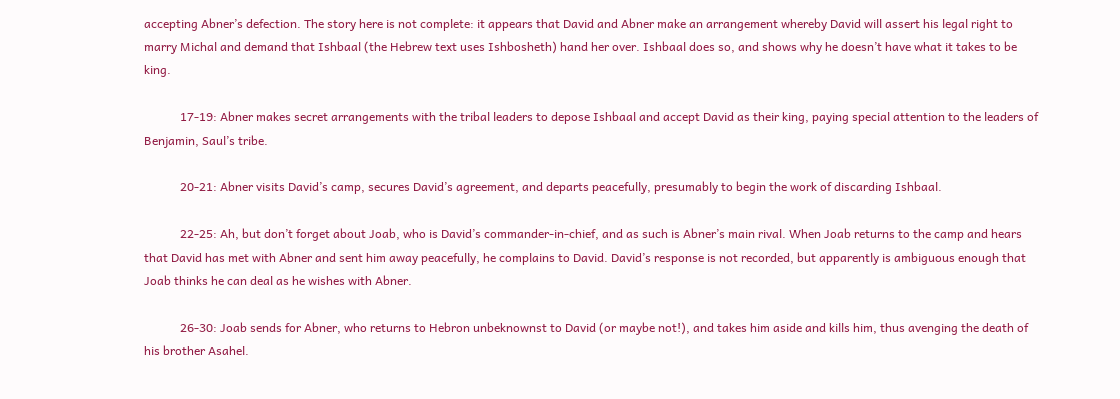accepting Abner’s defection. The story here is not complete: it appears that David and Abner make an arrangement whereby David will assert his legal right to marry Michal and demand that Ishbaal (the Hebrew text uses Ishbosheth) hand her over. Ishbaal does so, and shows why he doesn’t have what it takes to be king.

            17-19: Abner makes secret arrangements with the tribal leaders to depose Ishbaal and accept David as their king, paying special attention to the leaders of Benjamin, Saul’s tribe.

            20-21: Abner visits David’s camp, secures David’s agreement, and departs peacefully, presumably to begin the work of discarding Ishbaal.

            22-25: Ah, but don’t forget about Joab, who is David’s commander-in-chief, and as such is Abner’s main rival. When Joab returns to the camp and hears that David has met with Abner and sent him away peacefully, he complains to David. David’s response is not recorded, but apparently is ambiguous enough that Joab thinks he can deal as he wishes with Abner.

            26-30: Joab sends for Abner, who returns to Hebron unbeknownst to David (or maybe not!), and takes him aside and kills him, thus avenging the death of his brother Asahel.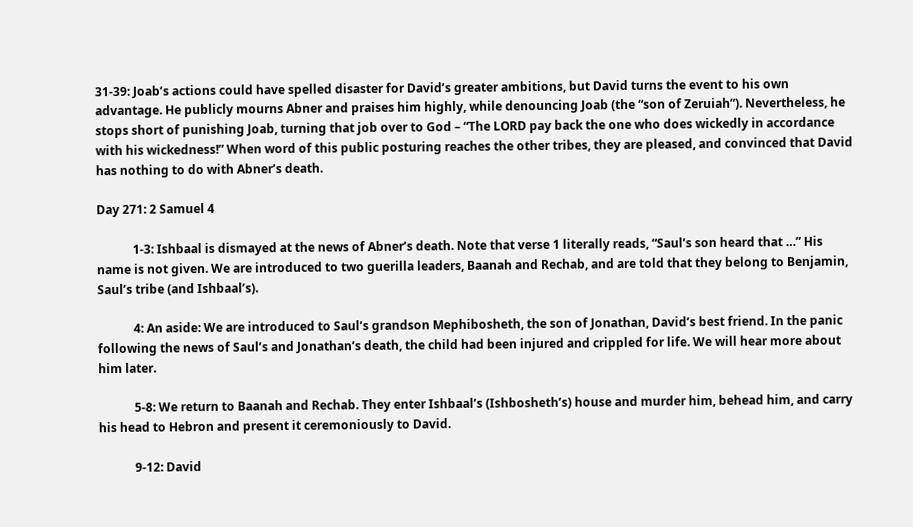31-39: Joab’s actions could have spelled disaster for David’s greater ambitions, but David turns the event to his own advantage. He publicly mourns Abner and praises him highly, while denouncing Joab (the “son of Zeruiah”). Nevertheless, he stops short of punishing Joab, turning that job over to God – “The LORD pay back the one who does wickedly in accordance with his wickedness!” When word of this public posturing reaches the other tribes, they are pleased, and convinced that David has nothing to do with Abner’s death.

Day 271: 2 Samuel 4

            1-3: Ishbaal is dismayed at the news of Abner’s death. Note that verse 1 literally reads, “Saul’s son heard that …” His name is not given. We are introduced to two guerilla leaders, Baanah and Rechab, and are told that they belong to Benjamin, Saul’s tribe (and Ishbaal’s).

            4: An aside: We are introduced to Saul’s grandson Mephibosheth, the son of Jonathan, David’s best friend. In the panic following the news of Saul’s and Jonathan’s death, the child had been injured and crippled for life. We will hear more about him later.

            5-8: We return to Baanah and Rechab. They enter Ishbaal’s (Ishbosheth’s) house and murder him, behead him, and carry his head to Hebron and present it ceremoniously to David.

            9-12: David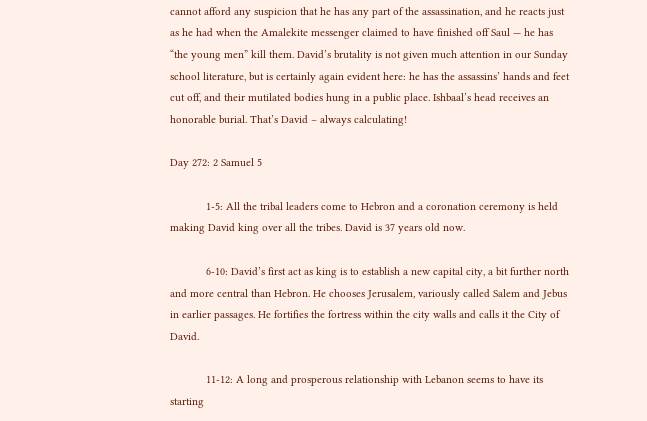cannot afford any suspicion that he has any part of the assassination, and he reacts just as he had when the Amalekite messenger claimed to have finished off Saul — he has “the young men” kill them. David’s brutality is not given much attention in our Sunday school literature, but is certainly again evident here: he has the assassins’ hands and feet cut off, and their mutilated bodies hung in a public place. Ishbaal’s head receives an honorable burial. That’s David – always calculating!

Day 272: 2 Samuel 5

            1-5: All the tribal leaders come to Hebron and a coronation ceremony is held making David king over all the tribes. David is 37 years old now.

            6-10: David’s first act as king is to establish a new capital city, a bit further north and more central than Hebron. He chooses Jerusalem, variously called Salem and Jebus in earlier passages. He fortifies the fortress within the city walls and calls it the City of David.

            11-12: A long and prosperous relationship with Lebanon seems to have its starting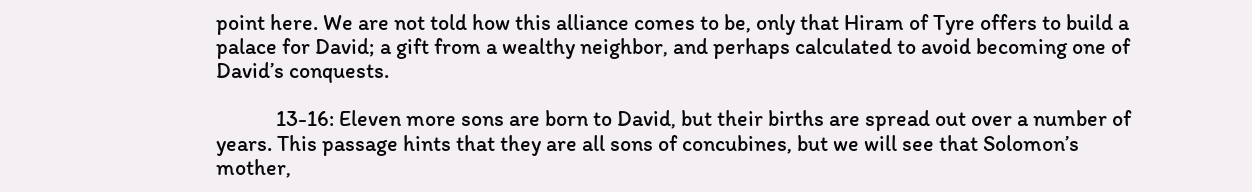point here. We are not told how this alliance comes to be, only that Hiram of Tyre offers to build a palace for David; a gift from a wealthy neighbor, and perhaps calculated to avoid becoming one of David’s conquests.

            13-16: Eleven more sons are born to David, but their births are spread out over a number of years. This passage hints that they are all sons of concubines, but we will see that Solomon’s mother,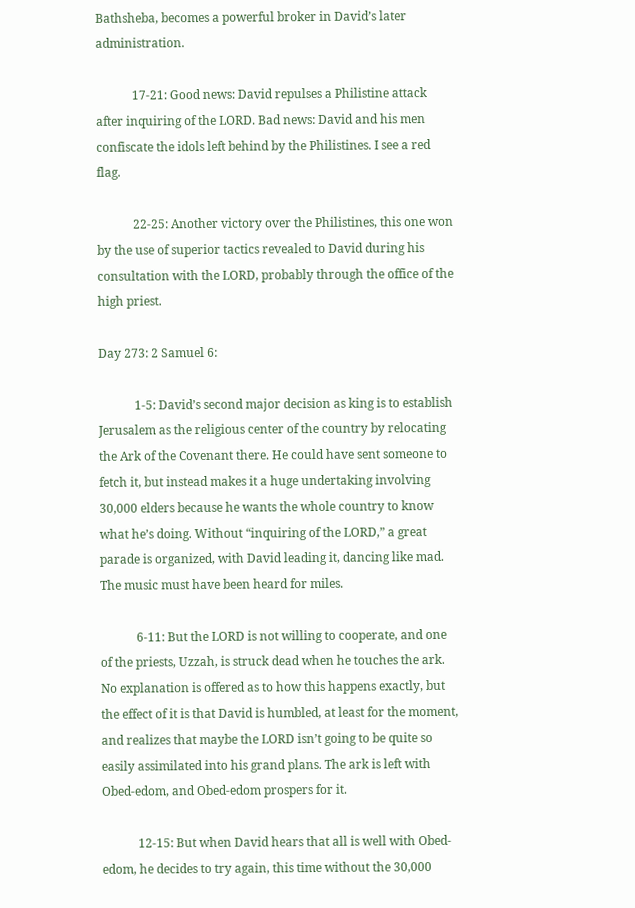Bathsheba, becomes a powerful broker in David’s later administration.

            17-21: Good news: David repulses a Philistine attack after inquiring of the LORD. Bad news: David and his men confiscate the idols left behind by the Philistines. I see a red flag.

            22-25: Another victory over the Philistines, this one won by the use of superior tactics revealed to David during his consultation with the LORD, probably through the office of the high priest.

Day 273: 2 Samuel 6:

            1-5: David’s second major decision as king is to establish Jerusalem as the religious center of the country by relocating the Ark of the Covenant there. He could have sent someone to fetch it, but instead makes it a huge undertaking involving 30,000 elders because he wants the whole country to know what he’s doing. Without “inquiring of the LORD,” a great parade is organized, with David leading it, dancing like mad. The music must have been heard for miles.

            6-11: But the LORD is not willing to cooperate, and one of the priests, Uzzah, is struck dead when he touches the ark. No explanation is offered as to how this happens exactly, but the effect of it is that David is humbled, at least for the moment, and realizes that maybe the LORD isn’t going to be quite so easily assimilated into his grand plans. The ark is left with Obed-edom, and Obed-edom prospers for it.

            12-15: But when David hears that all is well with Obed-edom, he decides to try again, this time without the 30,000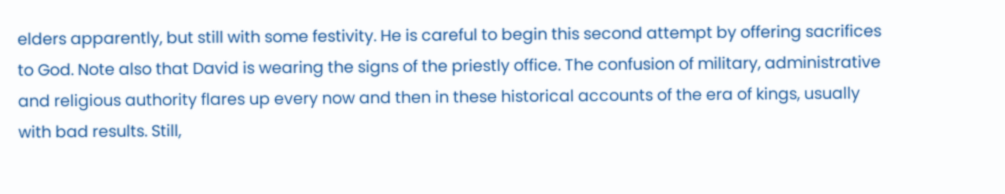elders apparently, but still with some festivity. He is careful to begin this second attempt by offering sacrifices to God. Note also that David is wearing the signs of the priestly office. The confusion of military, administrative and religious authority flares up every now and then in these historical accounts of the era of kings, usually with bad results. Still,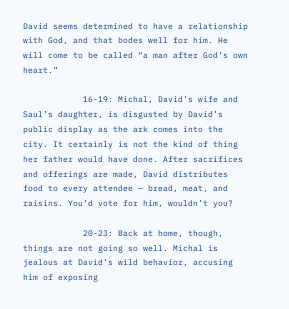David seems determined to have a relationship with God, and that bodes well for him. He will come to be called “a man after God’s own heart.”

            16-19: Michal, David’s wife and Saul’s daughter, is disgusted by David’s public display as the ark comes into the city. It certainly is not the kind of thing her father would have done. After sacrifices and offerings are made, David distributes food to every attendee — bread, meat, and raisins. You’d vote for him, wouldn’t you?

            20-23: Back at home, though, things are not going so well. Michal is jealous at David’s wild behavior, accusing him of exposing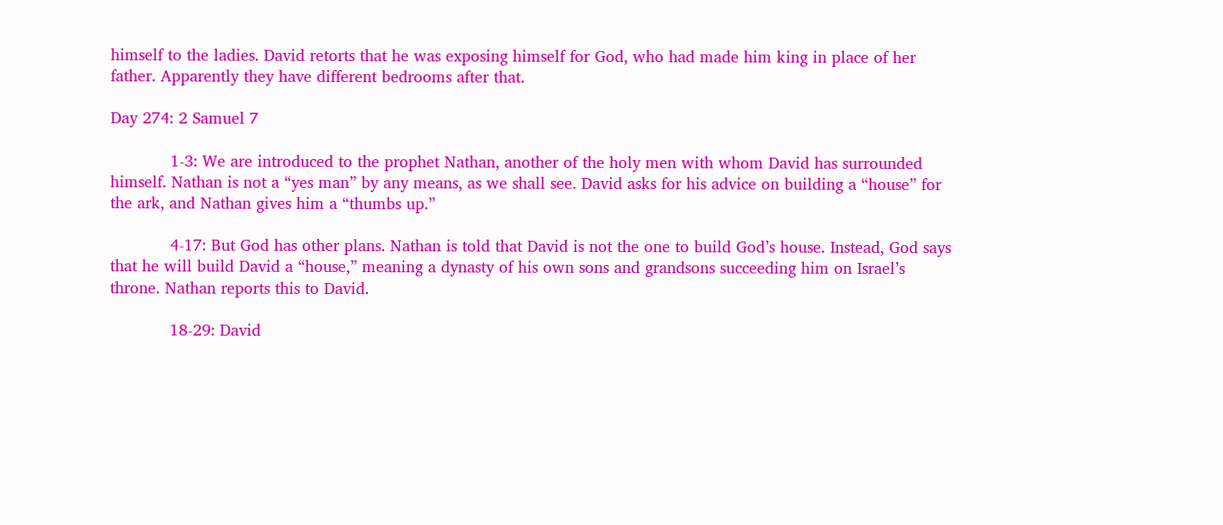himself to the ladies. David retorts that he was exposing himself for God, who had made him king in place of her father. Apparently they have different bedrooms after that.

Day 274: 2 Samuel 7

            1-3: We are introduced to the prophet Nathan, another of the holy men with whom David has surrounded himself. Nathan is not a “yes man” by any means, as we shall see. David asks for his advice on building a “house” for the ark, and Nathan gives him a “thumbs up.”

            4-17: But God has other plans. Nathan is told that David is not the one to build God’s house. Instead, God says that he will build David a “house,” meaning a dynasty of his own sons and grandsons succeeding him on Israel’s throne. Nathan reports this to David.

            18-29: David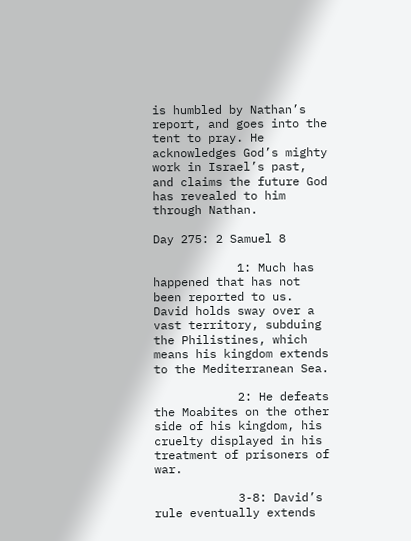is humbled by Nathan’s report, and goes into the tent to pray. He acknowledges God’s mighty work in Israel’s past, and claims the future God has revealed to him through Nathan.

Day 275: 2 Samuel 8

            1: Much has happened that has not been reported to us. David holds sway over a vast territory, subduing the Philistines, which means his kingdom extends to the Mediterranean Sea.

            2: He defeats the Moabites on the other side of his kingdom, his cruelty displayed in his treatment of prisoners of war.

            3-8: David’s rule eventually extends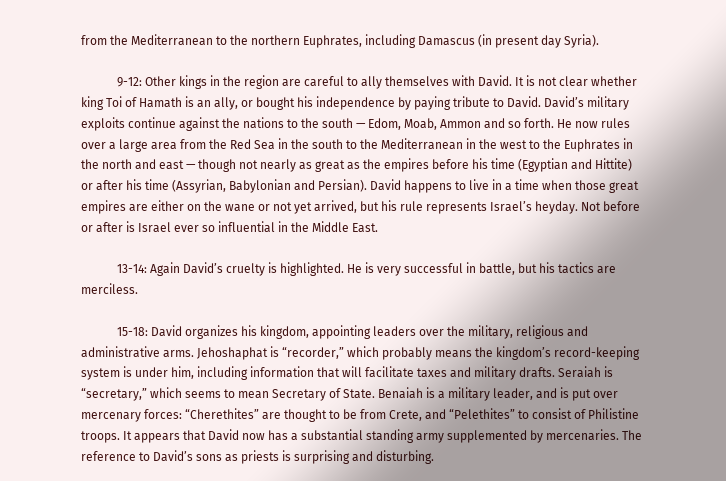from the Mediterranean to the northern Euphrates, including Damascus (in present day Syria).

            9-12: Other kings in the region are careful to ally themselves with David. It is not clear whether king Toi of Hamath is an ally, or bought his independence by paying tribute to David. David’s military exploits continue against the nations to the south — Edom, Moab, Ammon and so forth. He now rules over a large area from the Red Sea in the south to the Mediterranean in the west to the Euphrates in the north and east — though not nearly as great as the empires before his time (Egyptian and Hittite) or after his time (Assyrian, Babylonian and Persian). David happens to live in a time when those great empires are either on the wane or not yet arrived, but his rule represents Israel’s heyday. Not before or after is Israel ever so influential in the Middle East.

            13-14: Again David’s cruelty is highlighted. He is very successful in battle, but his tactics are merciless.

            15-18: David organizes his kingdom, appointing leaders over the military, religious and administrative arms. Jehoshaphat is “recorder,” which probably means the kingdom’s record-keeping system is under him, including information that will facilitate taxes and military drafts. Seraiah is “secretary,” which seems to mean Secretary of State. Benaiah is a military leader, and is put over mercenary forces: “Cherethites” are thought to be from Crete, and “Pelethites” to consist of Philistine troops. It appears that David now has a substantial standing army supplemented by mercenaries. The reference to David’s sons as priests is surprising and disturbing.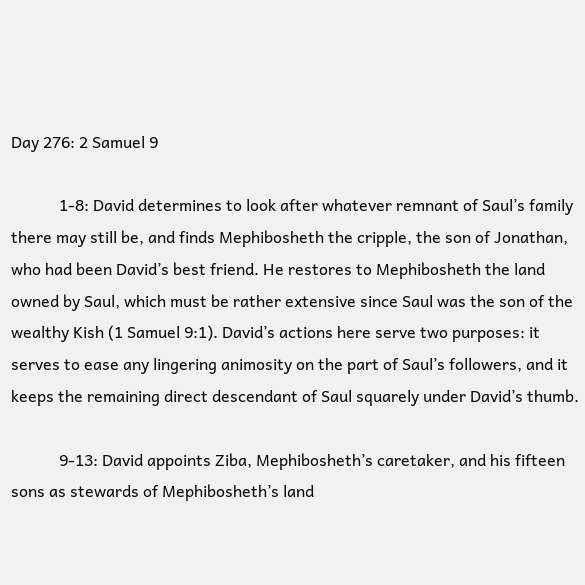Day 276: 2 Samuel 9

            1-8: David determines to look after whatever remnant of Saul’s family there may still be, and finds Mephibosheth the cripple, the son of Jonathan, who had been David’s best friend. He restores to Mephibosheth the land owned by Saul, which must be rather extensive since Saul was the son of the wealthy Kish (1 Samuel 9:1). David’s actions here serve two purposes: it serves to ease any lingering animosity on the part of Saul’s followers, and it keeps the remaining direct descendant of Saul squarely under David’s thumb.

            9-13: David appoints Ziba, Mephibosheth’s caretaker, and his fifteen sons as stewards of Mephibosheth’s land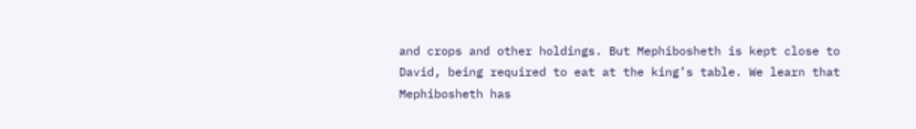and crops and other holdings. But Mephibosheth is kept close to David, being required to eat at the king’s table. We learn that Mephibosheth has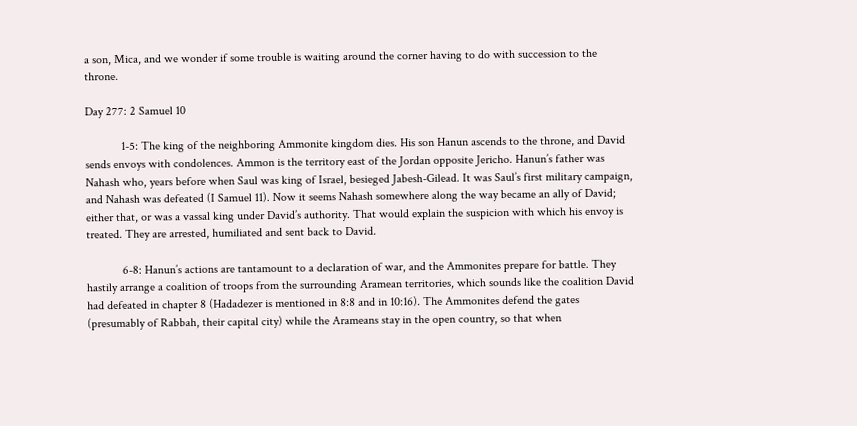a son, Mica, and we wonder if some trouble is waiting around the corner having to do with succession to the throne.

Day 277: 2 Samuel 10

            1-5: The king of the neighboring Ammonite kingdom dies. His son Hanun ascends to the throne, and David sends envoys with condolences. Ammon is the territory east of the Jordan opposite Jericho. Hanun’s father was Nahash who, years before when Saul was king of Israel, besieged Jabesh-Gilead. It was Saul’s first military campaign, and Nahash was defeated (I Samuel 11). Now it seems Nahash somewhere along the way became an ally of David; either that, or was a vassal king under David’s authority. That would explain the suspicion with which his envoy is treated. They are arrested, humiliated and sent back to David.

            6-8: Hanun’s actions are tantamount to a declaration of war, and the Ammonites prepare for battle. They hastily arrange a coalition of troops from the surrounding Aramean territories, which sounds like the coalition David had defeated in chapter 8 (Hadadezer is mentioned in 8:8 and in 10:16). The Ammonites defend the gates (presumably of Rabbah, their capital city) while the Arameans stay in the open country, so that when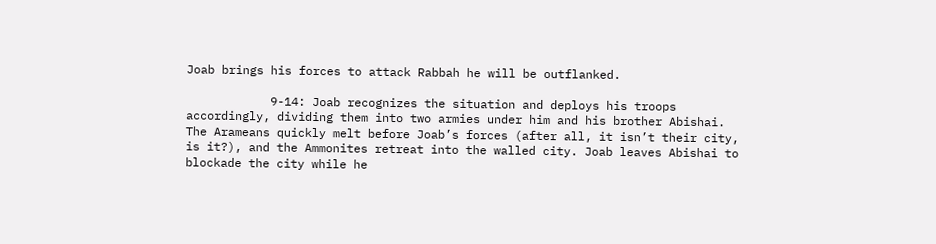Joab brings his forces to attack Rabbah he will be outflanked.

            9-14: Joab recognizes the situation and deploys his troops accordingly, dividing them into two armies under him and his brother Abishai. The Arameans quickly melt before Joab’s forces (after all, it isn’t their city, is it?), and the Ammonites retreat into the walled city. Joab leaves Abishai to blockade the city while he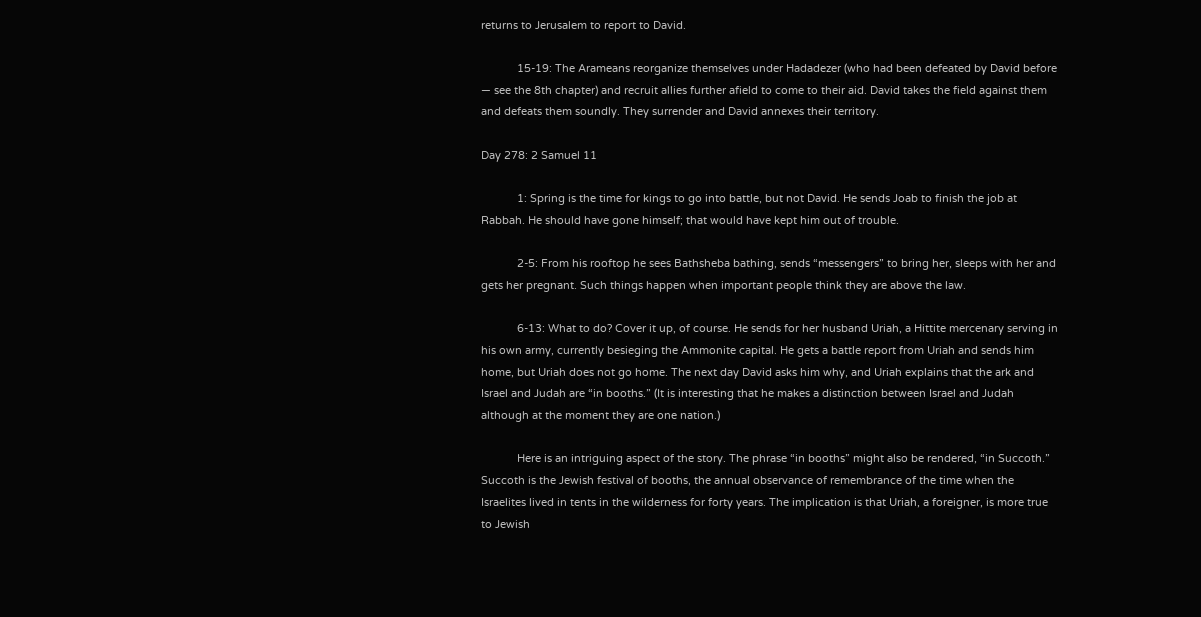returns to Jerusalem to report to David.

            15-19: The Arameans reorganize themselves under Hadadezer (who had been defeated by David before — see the 8th chapter) and recruit allies further afield to come to their aid. David takes the field against them and defeats them soundly. They surrender and David annexes their territory.

Day 278: 2 Samuel 11

            1: Spring is the time for kings to go into battle, but not David. He sends Joab to finish the job at Rabbah. He should have gone himself; that would have kept him out of trouble.

            2-5: From his rooftop he sees Bathsheba bathing, sends “messengers” to bring her, sleeps with her and gets her pregnant. Such things happen when important people think they are above the law.

            6-13: What to do? Cover it up, of course. He sends for her husband Uriah, a Hittite mercenary serving in his own army, currently besieging the Ammonite capital. He gets a battle report from Uriah and sends him home, but Uriah does not go home. The next day David asks him why, and Uriah explains that the ark and Israel and Judah are “in booths.” (It is interesting that he makes a distinction between Israel and Judah although at the moment they are one nation.)

            Here is an intriguing aspect of the story. The phrase “in booths” might also be rendered, “in Succoth.” Succoth is the Jewish festival of booths, the annual observance of remembrance of the time when the Israelites lived in tents in the wilderness for forty years. The implication is that Uriah, a foreigner, is more true to Jewish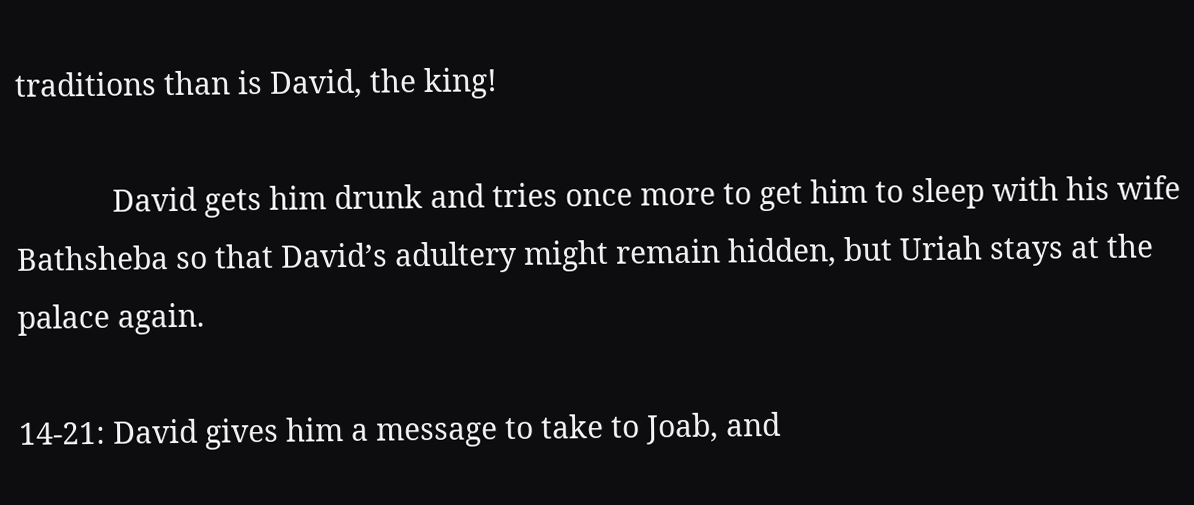traditions than is David, the king!

            David gets him drunk and tries once more to get him to sleep with his wife Bathsheba so that David’s adultery might remain hidden, but Uriah stays at the palace again.

14-21: David gives him a message to take to Joab, and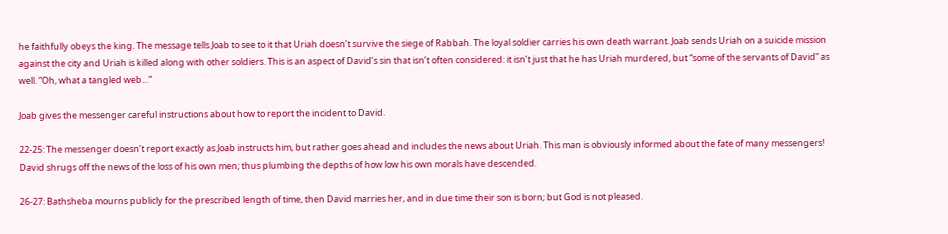he faithfully obeys the king. The message tells Joab to see to it that Uriah doesn’t survive the siege of Rabbah. The loyal soldier carries his own death warrant. Joab sends Uriah on a suicide mission against the city and Uriah is killed along with other soldiers. This is an aspect of David’s sin that isn’t often considered: it isn’t just that he has Uriah murdered, but “some of the servants of David” as well. “Oh, what a tangled web…”

Joab gives the messenger careful instructions about how to report the incident to David.

22-25: The messenger doesn’t report exactly as Joab instructs him, but rather goes ahead and includes the news about Uriah. This man is obviously informed about the fate of many messengers! David shrugs off the news of the loss of his own men; thus plumbing the depths of how low his own morals have descended.

26-27: Bathsheba mourns publicly for the prescribed length of time, then David marries her, and in due time their son is born; but God is not pleased.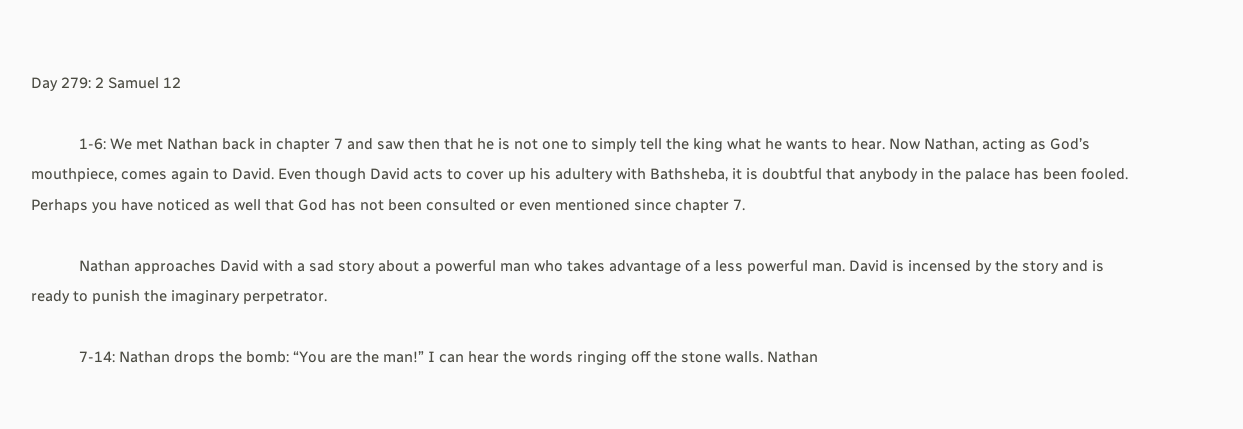Day 279: 2 Samuel 12

            1-6: We met Nathan back in chapter 7 and saw then that he is not one to simply tell the king what he wants to hear. Now Nathan, acting as God’s mouthpiece, comes again to David. Even though David acts to cover up his adultery with Bathsheba, it is doubtful that anybody in the palace has been fooled. Perhaps you have noticed as well that God has not been consulted or even mentioned since chapter 7.

            Nathan approaches David with a sad story about a powerful man who takes advantage of a less powerful man. David is incensed by the story and is ready to punish the imaginary perpetrator.

            7-14: Nathan drops the bomb: “You are the man!” I can hear the words ringing off the stone walls. Nathan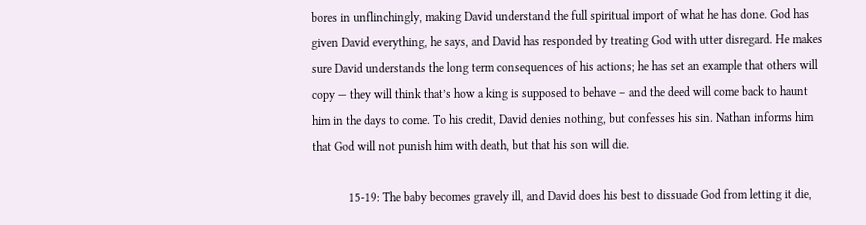bores in unflinchingly, making David understand the full spiritual import of what he has done. God has given David everything, he says, and David has responded by treating God with utter disregard. He makes sure David understands the long term consequences of his actions; he has set an example that others will copy — they will think that’s how a king is supposed to behave – and the deed will come back to haunt him in the days to come. To his credit, David denies nothing, but confesses his sin. Nathan informs him that God will not punish him with death, but that his son will die.

            15-19: The baby becomes gravely ill, and David does his best to dissuade God from letting it die,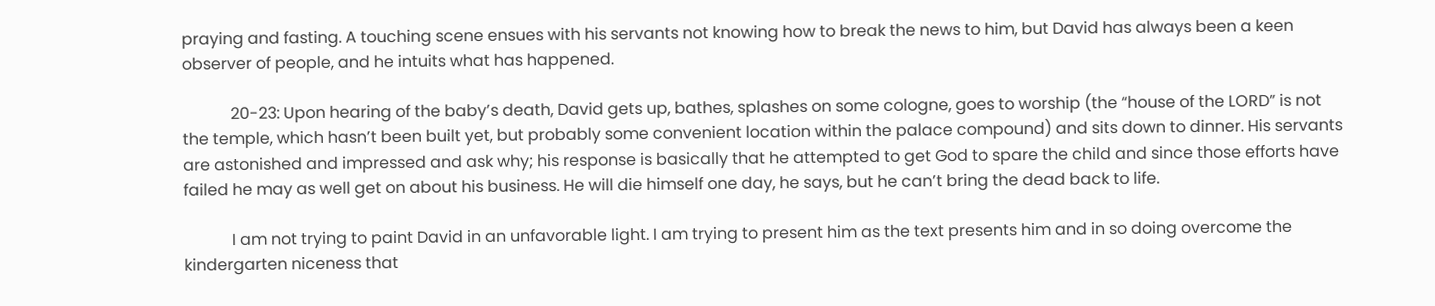praying and fasting. A touching scene ensues with his servants not knowing how to break the news to him, but David has always been a keen observer of people, and he intuits what has happened.

            20-23: Upon hearing of the baby’s death, David gets up, bathes, splashes on some cologne, goes to worship (the “house of the LORD” is not the temple, which hasn’t been built yet, but probably some convenient location within the palace compound) and sits down to dinner. His servants are astonished and impressed and ask why; his response is basically that he attempted to get God to spare the child and since those efforts have failed he may as well get on about his business. He will die himself one day, he says, but he can’t bring the dead back to life.

            I am not trying to paint David in an unfavorable light. I am trying to present him as the text presents him and in so doing overcome the kindergarten niceness that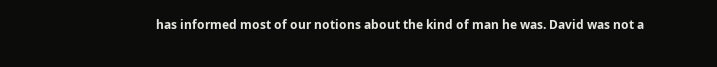has informed most of our notions about the kind of man he was. David was not a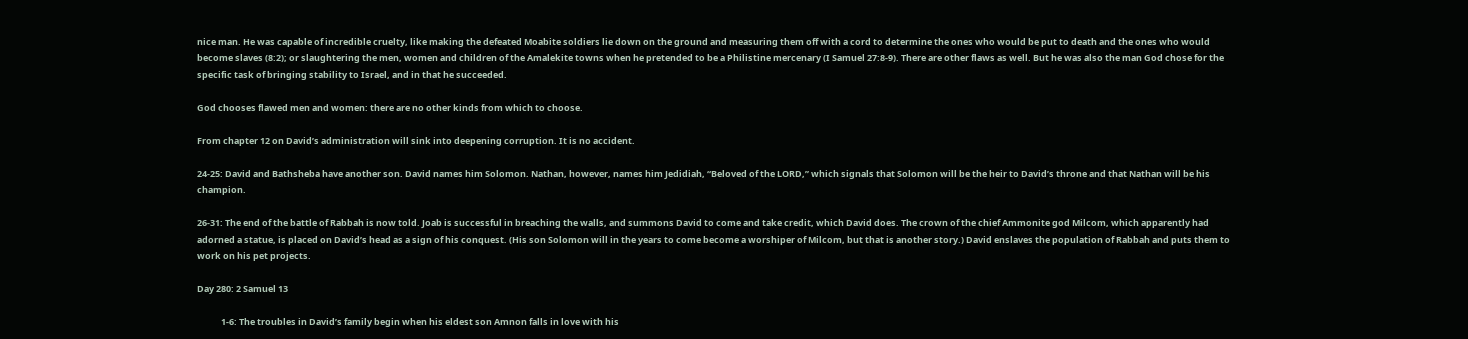nice man. He was capable of incredible cruelty, like making the defeated Moabite soldiers lie down on the ground and measuring them off with a cord to determine the ones who would be put to death and the ones who would become slaves (8:2); or slaughtering the men, women and children of the Amalekite towns when he pretended to be a Philistine mercenary (I Samuel 27:8-9). There are other flaws as well. But he was also the man God chose for the specific task of bringing stability to Israel, and in that he succeeded.

God chooses flawed men and women: there are no other kinds from which to choose.

From chapter 12 on David’s administration will sink into deepening corruption. It is no accident.

24-25: David and Bathsheba have another son. David names him Solomon. Nathan, however, names him Jedidiah, “Beloved of the LORD,” which signals that Solomon will be the heir to David’s throne and that Nathan will be his champion.

26-31: The end of the battle of Rabbah is now told. Joab is successful in breaching the walls, and summons David to come and take credit, which David does. The crown of the chief Ammonite god Milcom, which apparently had adorned a statue, is placed on David’s head as a sign of his conquest. (His son Solomon will in the years to come become a worshiper of Milcom, but that is another story.) David enslaves the population of Rabbah and puts them to work on his pet projects.

Day 280: 2 Samuel 13

            1-6: The troubles in David’s family begin when his eldest son Amnon falls in love with his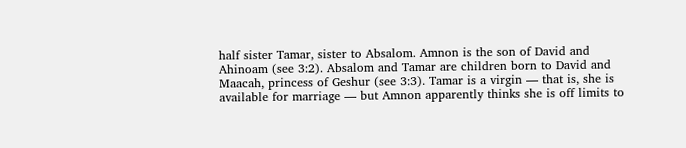half sister Tamar, sister to Absalom. Amnon is the son of David and Ahinoam (see 3:2). Absalom and Tamar are children born to David and Maacah, princess of Geshur (see 3:3). Tamar is a virgin — that is, she is available for marriage — but Amnon apparently thinks she is off limits to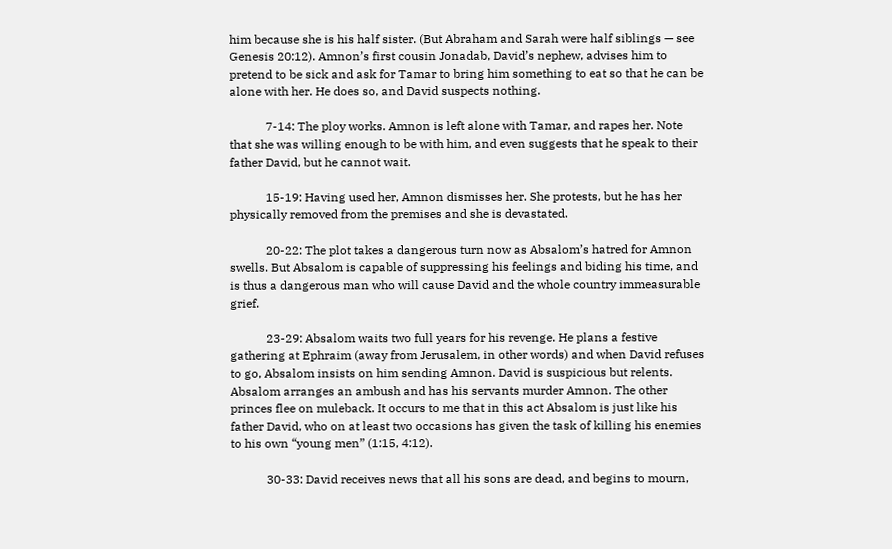him because she is his half sister. (But Abraham and Sarah were half siblings — see Genesis 20:12). Amnon’s first cousin Jonadab, David’s nephew, advises him to pretend to be sick and ask for Tamar to bring him something to eat so that he can be alone with her. He does so, and David suspects nothing.

            7-14: The ploy works. Amnon is left alone with Tamar, and rapes her. Note that she was willing enough to be with him, and even suggests that he speak to their father David, but he cannot wait.

            15-19: Having used her, Amnon dismisses her. She protests, but he has her physically removed from the premises and she is devastated.

            20-22: The plot takes a dangerous turn now as Absalom’s hatred for Amnon swells. But Absalom is capable of suppressing his feelings and biding his time, and is thus a dangerous man who will cause David and the whole country immeasurable grief.

            23-29: Absalom waits two full years for his revenge. He plans a festive gathering at Ephraim (away from Jerusalem, in other words) and when David refuses to go, Absalom insists on him sending Amnon. David is suspicious but relents. Absalom arranges an ambush and has his servants murder Amnon. The other princes flee on muleback. It occurs to me that in this act Absalom is just like his father David, who on at least two occasions has given the task of killing his enemies to his own “young men” (1:15, 4:12).

            30-33: David receives news that all his sons are dead, and begins to mourn,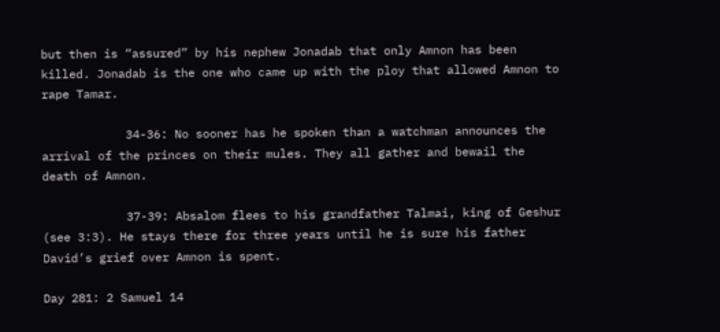but then is “assured” by his nephew Jonadab that only Amnon has been killed. Jonadab is the one who came up with the ploy that allowed Amnon to rape Tamar.

            34-36: No sooner has he spoken than a watchman announces the arrival of the princes on their mules. They all gather and bewail the death of Amnon.

            37-39: Absalom flees to his grandfather Talmai, king of Geshur (see 3:3). He stays there for three years until he is sure his father David’s grief over Amnon is spent.

Day 281: 2 Samuel 14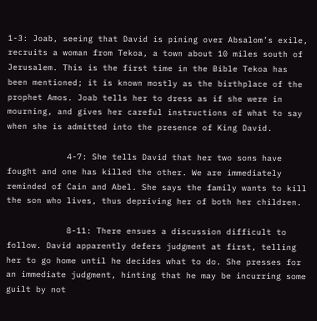1-3: Joab, seeing that David is pining over Absalom’s exile, recruits a woman from Tekoa, a town about 10 miles south of Jerusalem. This is the first time in the Bible Tekoa has been mentioned; it is known mostly as the birthplace of the prophet Amos. Joab tells her to dress as if she were in mourning, and gives her careful instructions of what to say when she is admitted into the presence of King David.

            4-7: She tells David that her two sons have fought and one has killed the other. We are immediately reminded of Cain and Abel. She says the family wants to kill the son who lives, thus depriving her of both her children.

            8-11: There ensues a discussion difficult to follow. David apparently defers judgment at first, telling her to go home until he decides what to do. She presses for an immediate judgment, hinting that he may be incurring some guilt by not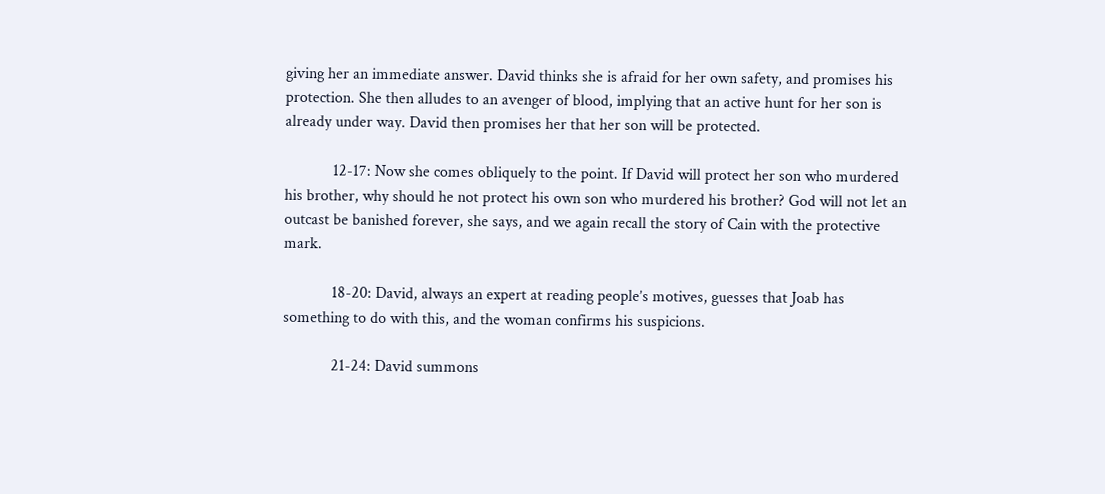giving her an immediate answer. David thinks she is afraid for her own safety, and promises his protection. She then alludes to an avenger of blood, implying that an active hunt for her son is already under way. David then promises her that her son will be protected.

            12-17: Now she comes obliquely to the point. If David will protect her son who murdered his brother, why should he not protect his own son who murdered his brother? God will not let an outcast be banished forever, she says, and we again recall the story of Cain with the protective mark.

            18-20: David, always an expert at reading people’s motives, guesses that Joab has something to do with this, and the woman confirms his suspicions.

            21-24: David summons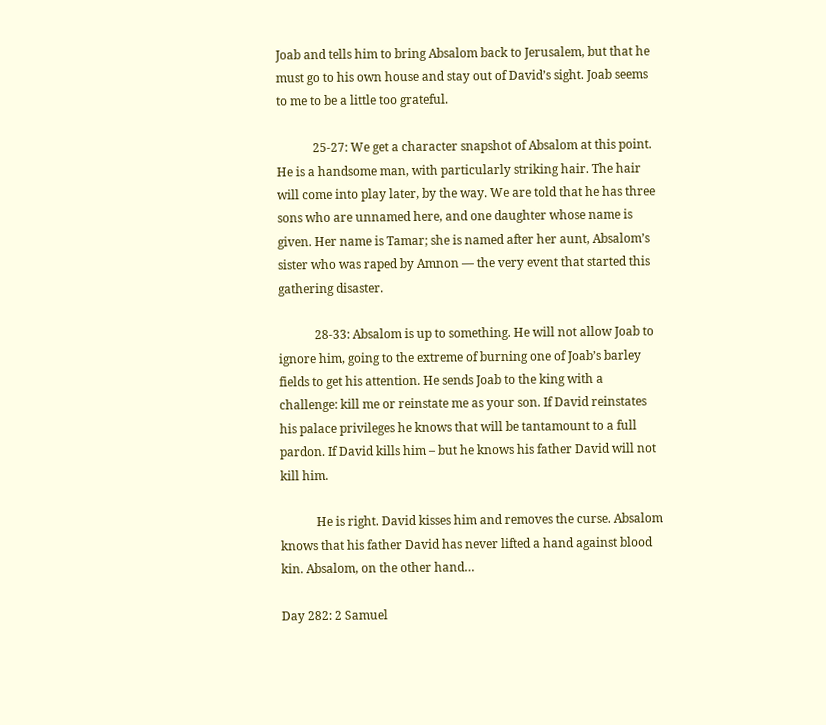Joab and tells him to bring Absalom back to Jerusalem, but that he must go to his own house and stay out of David’s sight. Joab seems to me to be a little too grateful.

            25-27: We get a character snapshot of Absalom at this point. He is a handsome man, with particularly striking hair. The hair will come into play later, by the way. We are told that he has three sons who are unnamed here, and one daughter whose name is given. Her name is Tamar; she is named after her aunt, Absalom’s sister who was raped by Amnon — the very event that started this gathering disaster.

            28-33: Absalom is up to something. He will not allow Joab to ignore him, going to the extreme of burning one of Joab’s barley fields to get his attention. He sends Joab to the king with a challenge: kill me or reinstate me as your son. If David reinstates his palace privileges he knows that will be tantamount to a full pardon. If David kills him – but he knows his father David will not kill him.

            He is right. David kisses him and removes the curse. Absalom knows that his father David has never lifted a hand against blood kin. Absalom, on the other hand…

Day 282: 2 Samuel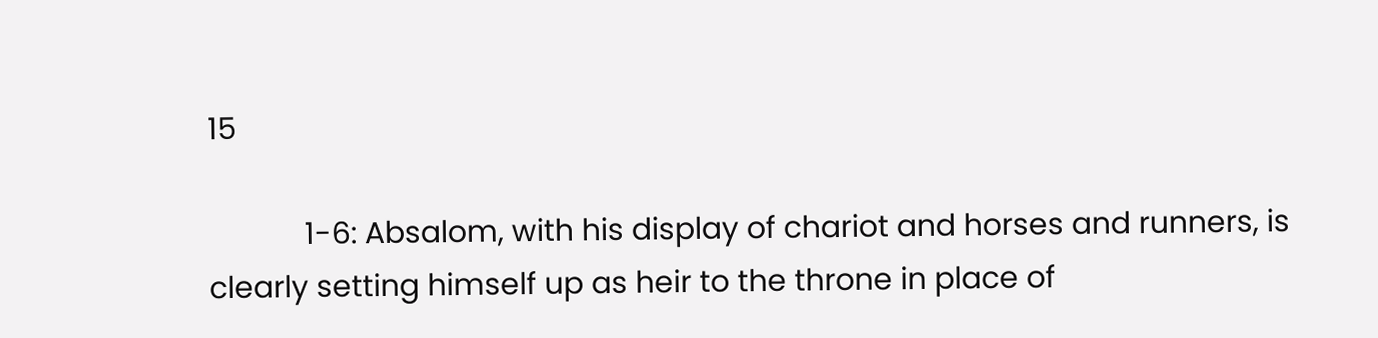15

            1-6: Absalom, with his display of chariot and horses and runners, is clearly setting himself up as heir to the throne in place of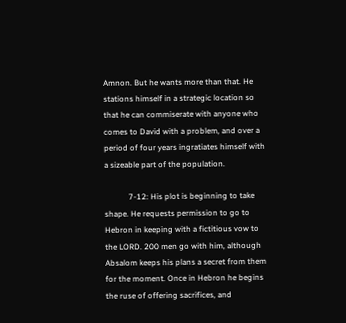Amnon. But he wants more than that. He stations himself in a strategic location so that he can commiserate with anyone who comes to David with a problem, and over a period of four years ingratiates himself with a sizeable part of the population.

            7-12: His plot is beginning to take shape. He requests permission to go to Hebron in keeping with a fictitious vow to the LORD. 200 men go with him, although Absalom keeps his plans a secret from them for the moment. Once in Hebron he begins the ruse of offering sacrifices, and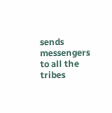sends messengers to all the tribes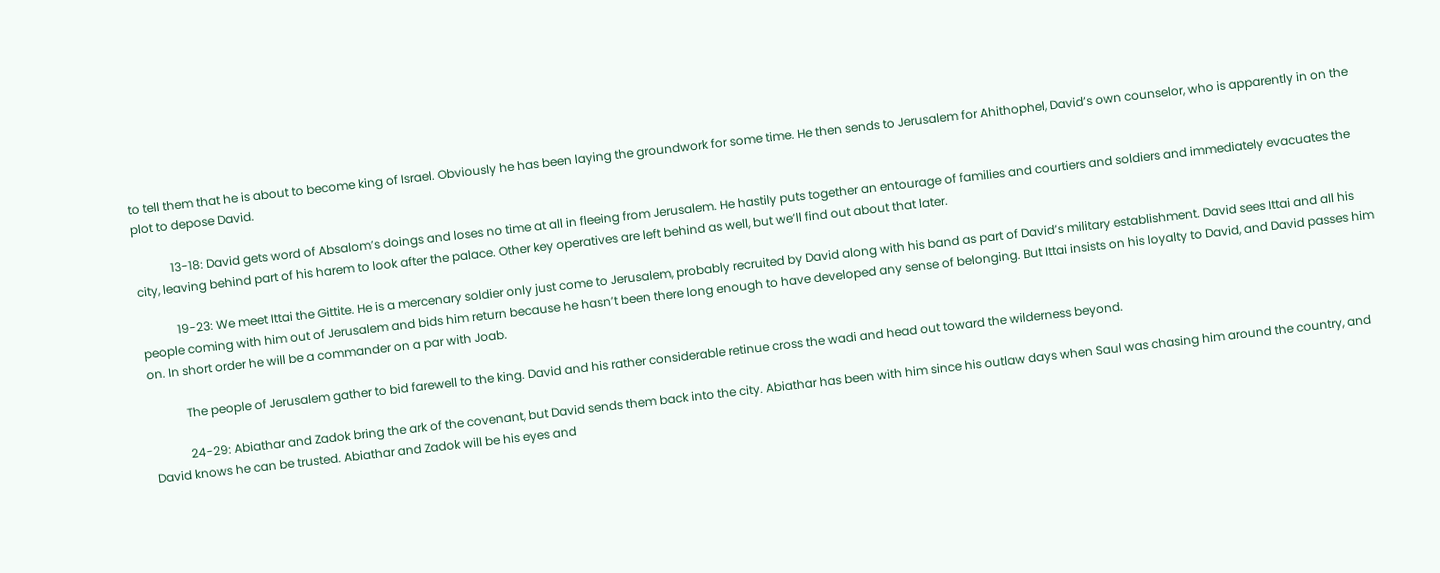to tell them that he is about to become king of Israel. Obviously he has been laying the groundwork for some time. He then sends to Jerusalem for Ahithophel, David’s own counselor, who is apparently in on the plot to depose David.

            13-18: David gets word of Absalom’s doings and loses no time at all in fleeing from Jerusalem. He hastily puts together an entourage of families and courtiers and soldiers and immediately evacuates the city, leaving behind part of his harem to look after the palace. Other key operatives are left behind as well, but we’ll find out about that later.

            19-23: We meet Ittai the Gittite. He is a mercenary soldier only just come to Jerusalem, probably recruited by David along with his band as part of David’s military establishment. David sees Ittai and all his people coming with him out of Jerusalem and bids him return because he hasn’t been there long enough to have developed any sense of belonging. But Ittai insists on his loyalty to David, and David passes him on. In short order he will be a commander on a par with Joab.

            The people of Jerusalem gather to bid farewell to the king. David and his rather considerable retinue cross the wadi and head out toward the wilderness beyond.

            24-29: Abiathar and Zadok bring the ark of the covenant, but David sends them back into the city. Abiathar has been with him since his outlaw days when Saul was chasing him around the country, and David knows he can be trusted. Abiathar and Zadok will be his eyes and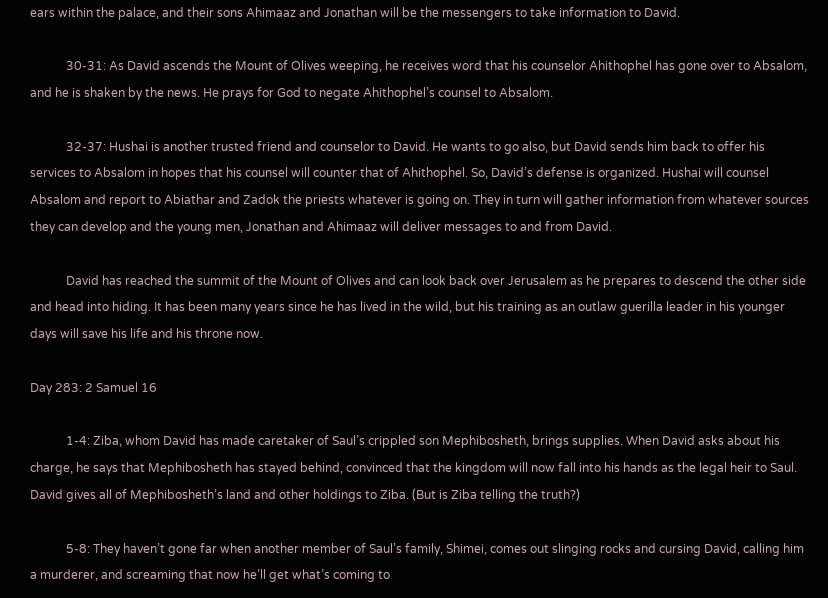ears within the palace, and their sons Ahimaaz and Jonathan will be the messengers to take information to David.

            30-31: As David ascends the Mount of Olives weeping, he receives word that his counselor Ahithophel has gone over to Absalom, and he is shaken by the news. He prays for God to negate Ahithophel’s counsel to Absalom.

            32-37: Hushai is another trusted friend and counselor to David. He wants to go also, but David sends him back to offer his services to Absalom in hopes that his counsel will counter that of Ahithophel. So, David’s defense is organized. Hushai will counsel Absalom and report to Abiathar and Zadok the priests whatever is going on. They in turn will gather information from whatever sources they can develop and the young men, Jonathan and Ahimaaz will deliver messages to and from David.

            David has reached the summit of the Mount of Olives and can look back over Jerusalem as he prepares to descend the other side and head into hiding. It has been many years since he has lived in the wild, but his training as an outlaw guerilla leader in his younger days will save his life and his throne now.

Day 283: 2 Samuel 16

            1-4: Ziba, whom David has made caretaker of Saul’s crippled son Mephibosheth, brings supplies. When David asks about his charge, he says that Mephibosheth has stayed behind, convinced that the kingdom will now fall into his hands as the legal heir to Saul. David gives all of Mephibosheth’s land and other holdings to Ziba. (But is Ziba telling the truth?)

            5-8: They haven’t gone far when another member of Saul’s family, Shimei, comes out slinging rocks and cursing David, calling him a murderer, and screaming that now he’ll get what’s coming to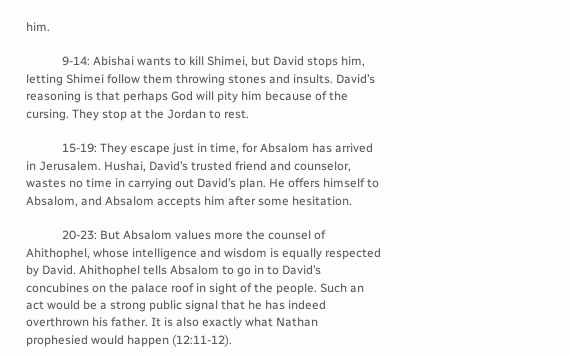him.

            9-14: Abishai wants to kill Shimei, but David stops him, letting Shimei follow them throwing stones and insults. David’s reasoning is that perhaps God will pity him because of the cursing. They stop at the Jordan to rest.

            15-19: They escape just in time, for Absalom has arrived in Jerusalem. Hushai, David’s trusted friend and counselor, wastes no time in carrying out David’s plan. He offers himself to Absalom, and Absalom accepts him after some hesitation.

            20-23: But Absalom values more the counsel of Ahithophel, whose intelligence and wisdom is equally respected by David. Ahithophel tells Absalom to go in to David’s concubines on the palace roof in sight of the people. Such an act would be a strong public signal that he has indeed overthrown his father. It is also exactly what Nathan prophesied would happen (12:11-12).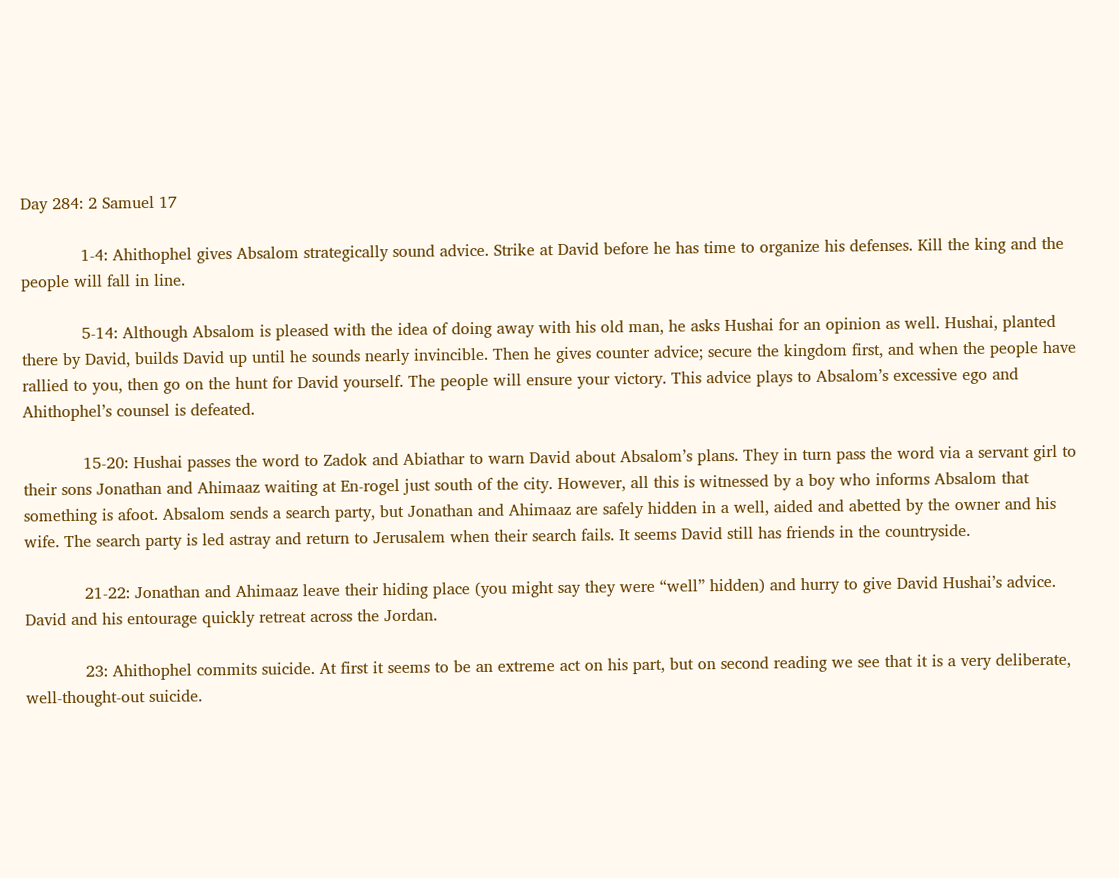Day 284: 2 Samuel 17

            1-4: Ahithophel gives Absalom strategically sound advice. Strike at David before he has time to organize his defenses. Kill the king and the people will fall in line.

            5-14: Although Absalom is pleased with the idea of doing away with his old man, he asks Hushai for an opinion as well. Hushai, planted there by David, builds David up until he sounds nearly invincible. Then he gives counter advice; secure the kingdom first, and when the people have rallied to you, then go on the hunt for David yourself. The people will ensure your victory. This advice plays to Absalom’s excessive ego and Ahithophel’s counsel is defeated.

            15-20: Hushai passes the word to Zadok and Abiathar to warn David about Absalom’s plans. They in turn pass the word via a servant girl to their sons Jonathan and Ahimaaz waiting at En-rogel just south of the city. However, all this is witnessed by a boy who informs Absalom that something is afoot. Absalom sends a search party, but Jonathan and Ahimaaz are safely hidden in a well, aided and abetted by the owner and his wife. The search party is led astray and return to Jerusalem when their search fails. It seems David still has friends in the countryside.

            21-22: Jonathan and Ahimaaz leave their hiding place (you might say they were “well” hidden) and hurry to give David Hushai’s advice. David and his entourage quickly retreat across the Jordan.

            23: Ahithophel commits suicide. At first it seems to be an extreme act on his part, but on second reading we see that it is a very deliberate, well-thought-out suicide.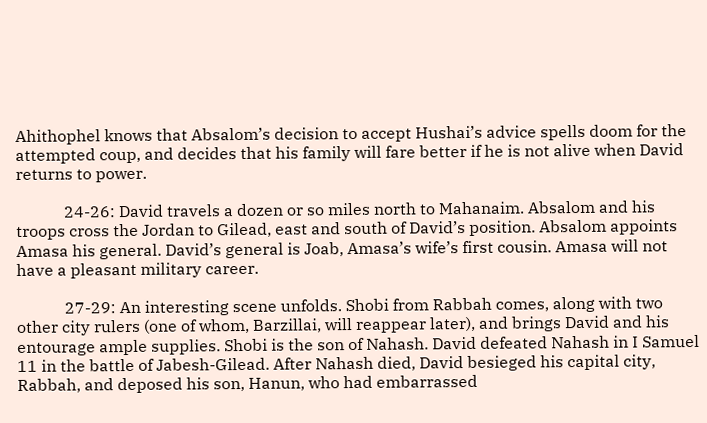Ahithophel knows that Absalom’s decision to accept Hushai’s advice spells doom for the attempted coup, and decides that his family will fare better if he is not alive when David returns to power.

            24-26: David travels a dozen or so miles north to Mahanaim. Absalom and his troops cross the Jordan to Gilead, east and south of David’s position. Absalom appoints Amasa his general. David’s general is Joab, Amasa’s wife’s first cousin. Amasa will not have a pleasant military career.

            27-29: An interesting scene unfolds. Shobi from Rabbah comes, along with two other city rulers (one of whom, Barzillai, will reappear later), and brings David and his entourage ample supplies. Shobi is the son of Nahash. David defeated Nahash in I Samuel 11 in the battle of Jabesh-Gilead. After Nahash died, David besieged his capital city, Rabbah, and deposed his son, Hanun, who had embarrassed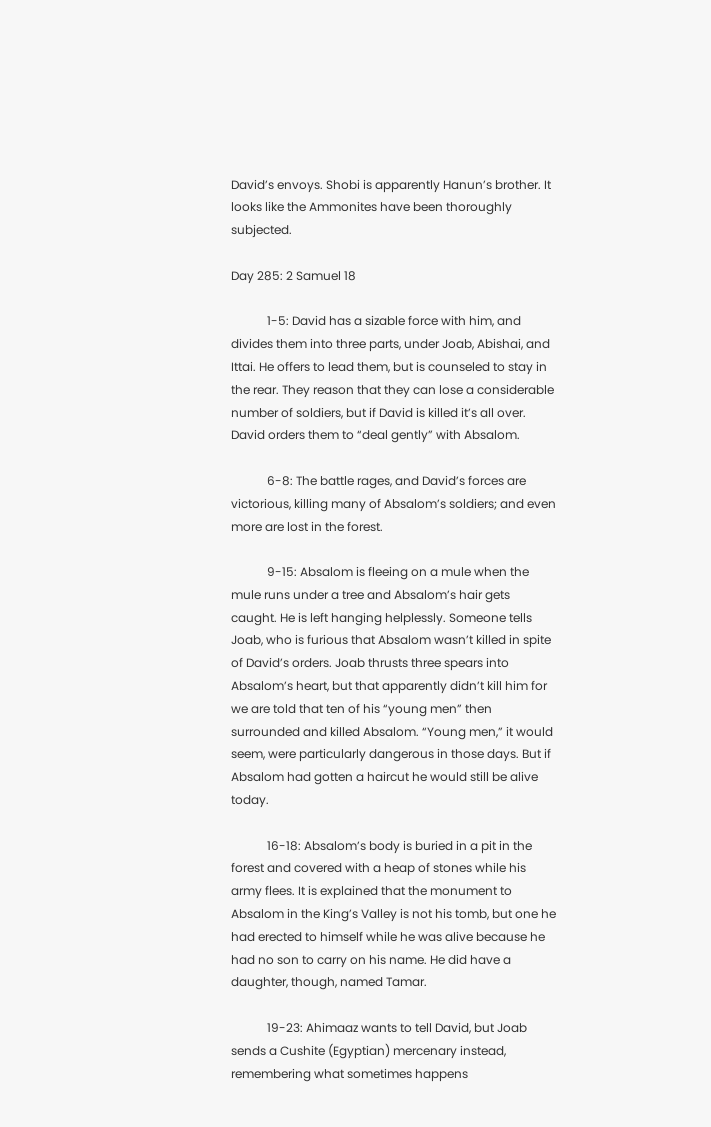David’s envoys. Shobi is apparently Hanun’s brother. It looks like the Ammonites have been thoroughly subjected.

Day 285: 2 Samuel 18

            1-5: David has a sizable force with him, and divides them into three parts, under Joab, Abishai, and Ittai. He offers to lead them, but is counseled to stay in the rear. They reason that they can lose a considerable number of soldiers, but if David is killed it’s all over. David orders them to “deal gently” with Absalom.

            6-8: The battle rages, and David’s forces are victorious, killing many of Absalom’s soldiers; and even more are lost in the forest.

            9-15: Absalom is fleeing on a mule when the mule runs under a tree and Absalom’s hair gets caught. He is left hanging helplessly. Someone tells Joab, who is furious that Absalom wasn’t killed in spite of David’s orders. Joab thrusts three spears into Absalom’s heart, but that apparently didn’t kill him for we are told that ten of his “young men” then surrounded and killed Absalom. “Young men,” it would seem, were particularly dangerous in those days. But if Absalom had gotten a haircut he would still be alive today.

            16-18: Absalom’s body is buried in a pit in the forest and covered with a heap of stones while his army flees. It is explained that the monument to Absalom in the King’s Valley is not his tomb, but one he had erected to himself while he was alive because he had no son to carry on his name. He did have a daughter, though, named Tamar.

            19-23: Ahimaaz wants to tell David, but Joab sends a Cushite (Egyptian) mercenary instead, remembering what sometimes happens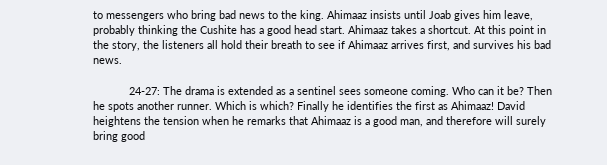to messengers who bring bad news to the king. Ahimaaz insists until Joab gives him leave, probably thinking the Cushite has a good head start. Ahimaaz takes a shortcut. At this point in the story, the listeners all hold their breath to see if Ahimaaz arrives first, and survives his bad news.

            24-27: The drama is extended as a sentinel sees someone coming. Who can it be? Then he spots another runner. Which is which? Finally he identifies the first as Ahimaaz! David heightens the tension when he remarks that Ahimaaz is a good man, and therefore will surely bring good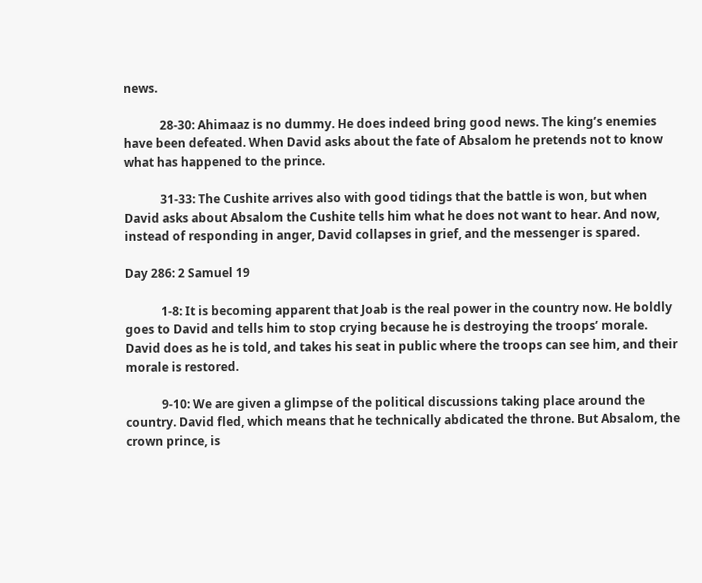news.

            28-30: Ahimaaz is no dummy. He does indeed bring good news. The king’s enemies have been defeated. When David asks about the fate of Absalom he pretends not to know what has happened to the prince.

            31-33: The Cushite arrives also with good tidings that the battle is won, but when David asks about Absalom the Cushite tells him what he does not want to hear. And now, instead of responding in anger, David collapses in grief, and the messenger is spared.

Day 286: 2 Samuel 19

            1-8: It is becoming apparent that Joab is the real power in the country now. He boldly goes to David and tells him to stop crying because he is destroying the troops’ morale. David does as he is told, and takes his seat in public where the troops can see him, and their morale is restored.

            9-10: We are given a glimpse of the political discussions taking place around the country. David fled, which means that he technically abdicated the throne. But Absalom, the crown prince, is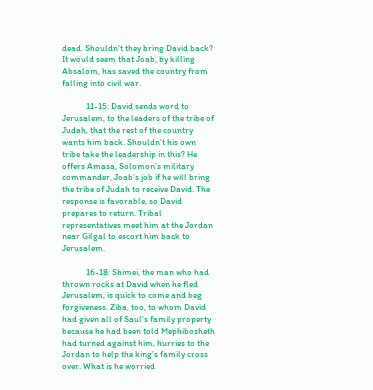dead. Shouldn’t they bring David back? It would seem that Joab, by killing Absalom, has saved the country from falling into civil war.

            11-15: David sends word to Jerusalem, to the leaders of the tribe of Judah, that the rest of the country wants him back. Shouldn’t his own tribe take the leadership in this? He offers Amasa, Solomon’s military commander, Joab’s job if he will bring the tribe of Judah to receive David. The response is favorable, so David prepares to return. Tribal representatives meet him at the Jordan near Gilgal to escort him back to Jerusalem.

            16-18: Shimei, the man who had thrown rocks at David when he fled Jerusalem, is quick to come and beg forgiveness. Ziba, too, to whom David had given all of Saul’s family property because he had been told Mephibosheth had turned against him, hurries to the Jordan to help the king’s family cross over. What is he worried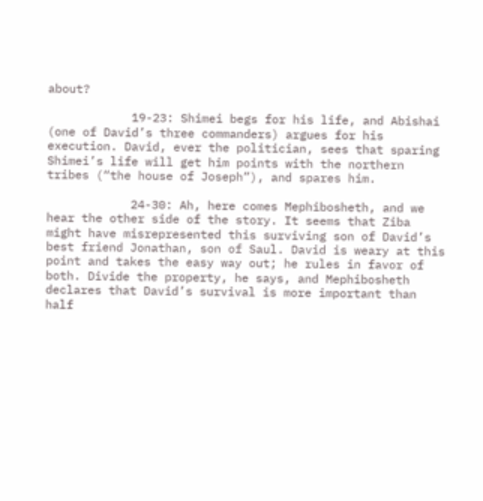about?

            19-23: Shimei begs for his life, and Abishai (one of David’s three commanders) argues for his execution. David, ever the politician, sees that sparing Shimei’s life will get him points with the northern tribes (“the house of Joseph”), and spares him.

            24-30: Ah, here comes Mephibosheth, and we hear the other side of the story. It seems that Ziba might have misrepresented this surviving son of David’s best friend Jonathan, son of Saul. David is weary at this point and takes the easy way out; he rules in favor of both. Divide the property, he says, and Mephibosheth declares that David’s survival is more important than half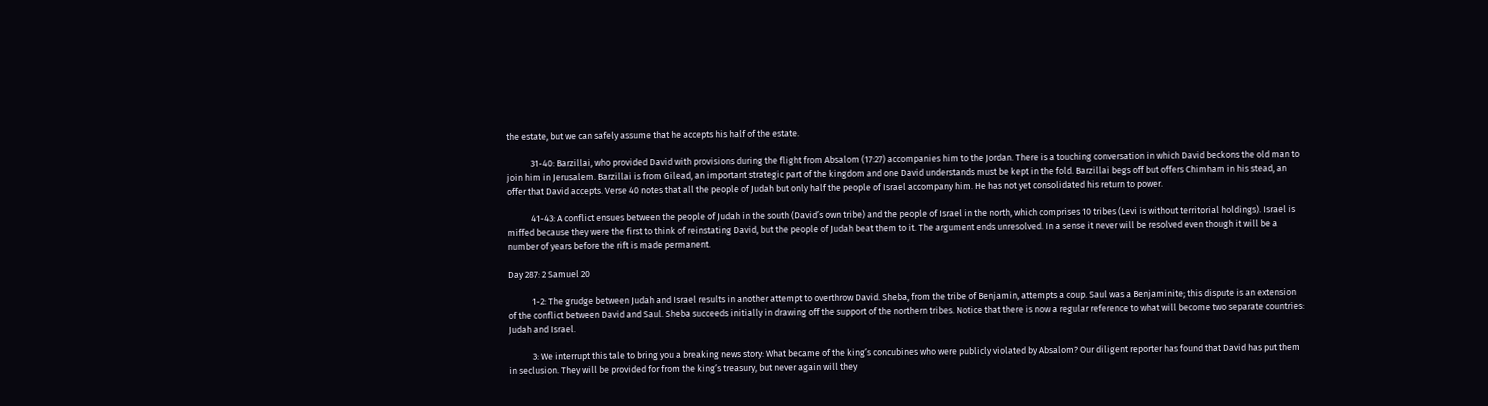the estate, but we can safely assume that he accepts his half of the estate.

            31-40: Barzillai, who provided David with provisions during the flight from Absalom (17:27) accompanies him to the Jordan. There is a touching conversation in which David beckons the old man to join him in Jerusalem. Barzillai is from Gilead, an important strategic part of the kingdom and one David understands must be kept in the fold. Barzillai begs off but offers Chimham in his stead, an offer that David accepts. Verse 40 notes that all the people of Judah but only half the people of Israel accompany him. He has not yet consolidated his return to power.

            41-43: A conflict ensues between the people of Judah in the south (David’s own tribe) and the people of Israel in the north, which comprises 10 tribes (Levi is without territorial holdings). Israel is miffed because they were the first to think of reinstating David, but the people of Judah beat them to it. The argument ends unresolved. In a sense it never will be resolved even though it will be a number of years before the rift is made permanent.

Day 287: 2 Samuel 20

            1-2: The grudge between Judah and Israel results in another attempt to overthrow David. Sheba, from the tribe of Benjamin, attempts a coup. Saul was a Benjaminite; this dispute is an extension of the conflict between David and Saul. Sheba succeeds initially in drawing off the support of the northern tribes. Notice that there is now a regular reference to what will become two separate countries: Judah and Israel.

            3: We interrupt this tale to bring you a breaking news story: What became of the king’s concubines who were publicly violated by Absalom? Our diligent reporter has found that David has put them in seclusion. They will be provided for from the king’s treasury, but never again will they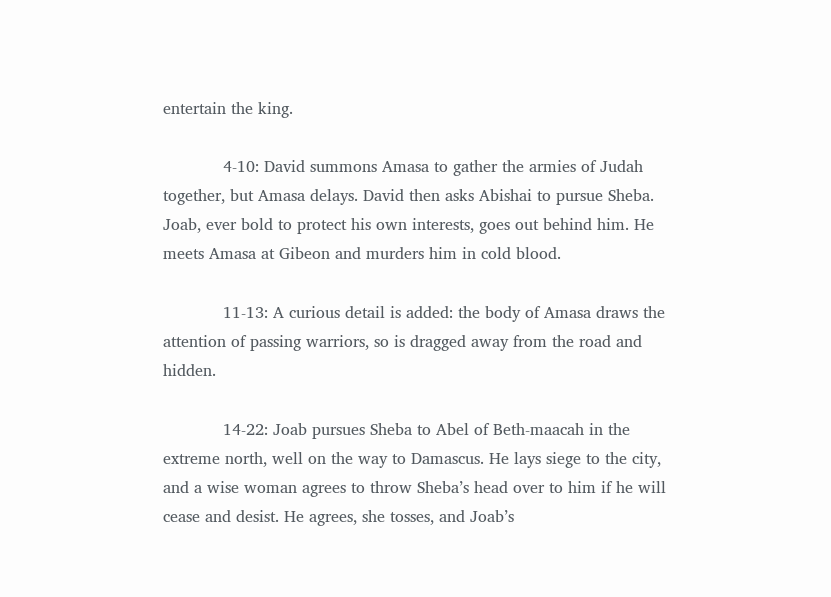entertain the king.

            4-10: David summons Amasa to gather the armies of Judah together, but Amasa delays. David then asks Abishai to pursue Sheba. Joab, ever bold to protect his own interests, goes out behind him. He meets Amasa at Gibeon and murders him in cold blood.

            11-13: A curious detail is added: the body of Amasa draws the attention of passing warriors, so is dragged away from the road and hidden.

            14-22: Joab pursues Sheba to Abel of Beth-maacah in the extreme north, well on the way to Damascus. He lays siege to the city, and a wise woman agrees to throw Sheba’s head over to him if he will cease and desist. He agrees, she tosses, and Joab’s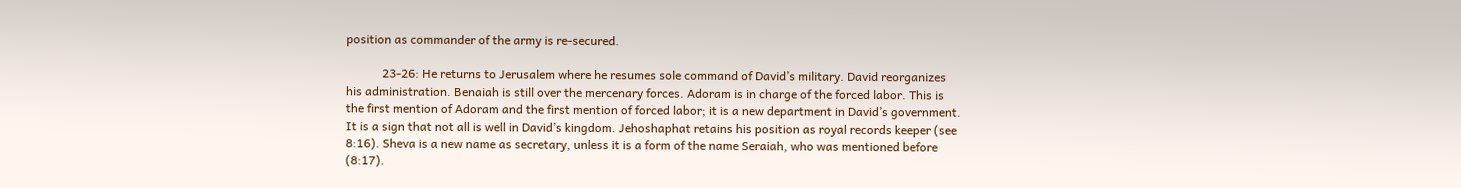position as commander of the army is re-secured.

            23-26: He returns to Jerusalem where he resumes sole command of David’s military. David reorganizes his administration. Benaiah is still over the mercenary forces. Adoram is in charge of the forced labor. This is the first mention of Adoram and the first mention of forced labor; it is a new department in David’s government. It is a sign that not all is well in David’s kingdom. Jehoshaphat retains his position as royal records keeper (see 8:16). Sheva is a new name as secretary, unless it is a form of the name Seraiah, who was mentioned before (8:17).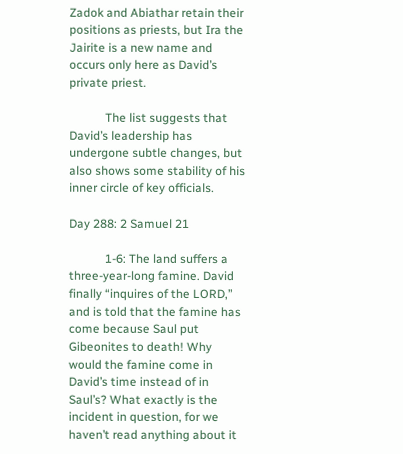Zadok and Abiathar retain their positions as priests, but Ira the Jairite is a new name and occurs only here as David’s private priest.

            The list suggests that David’s leadership has undergone subtle changes, but also shows some stability of his inner circle of key officials.

Day 288: 2 Samuel 21

            1-6: The land suffers a three-year-long famine. David finally “inquires of the LORD,” and is told that the famine has come because Saul put Gibeonites to death! Why would the famine come in David’s time instead of in Saul’s? What exactly is the incident in question, for we haven’t read anything about it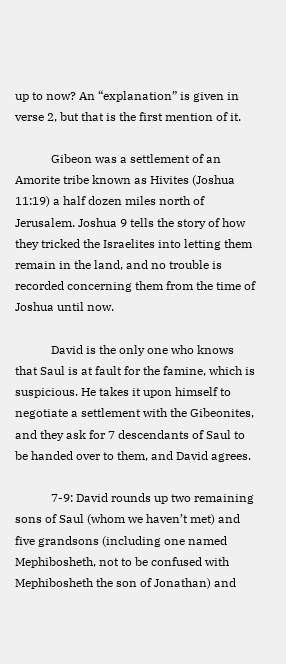up to now? An “explanation” is given in verse 2, but that is the first mention of it.

            Gibeon was a settlement of an Amorite tribe known as Hivites (Joshua 11:19) a half dozen miles north of Jerusalem. Joshua 9 tells the story of how they tricked the Israelites into letting them remain in the land, and no trouble is recorded concerning them from the time of Joshua until now.

            David is the only one who knows that Saul is at fault for the famine, which is suspicious. He takes it upon himself to negotiate a settlement with the Gibeonites, and they ask for 7 descendants of Saul to be handed over to them, and David agrees.

            7-9: David rounds up two remaining sons of Saul (whom we haven’t met) and five grandsons (including one named Mephibosheth, not to be confused with Mephibosheth the son of Jonathan) and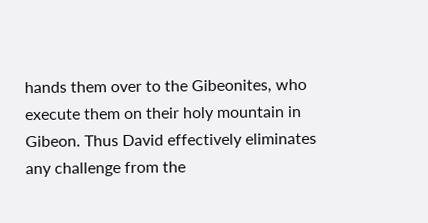hands them over to the Gibeonites, who execute them on their holy mountain in Gibeon. Thus David effectively eliminates any challenge from the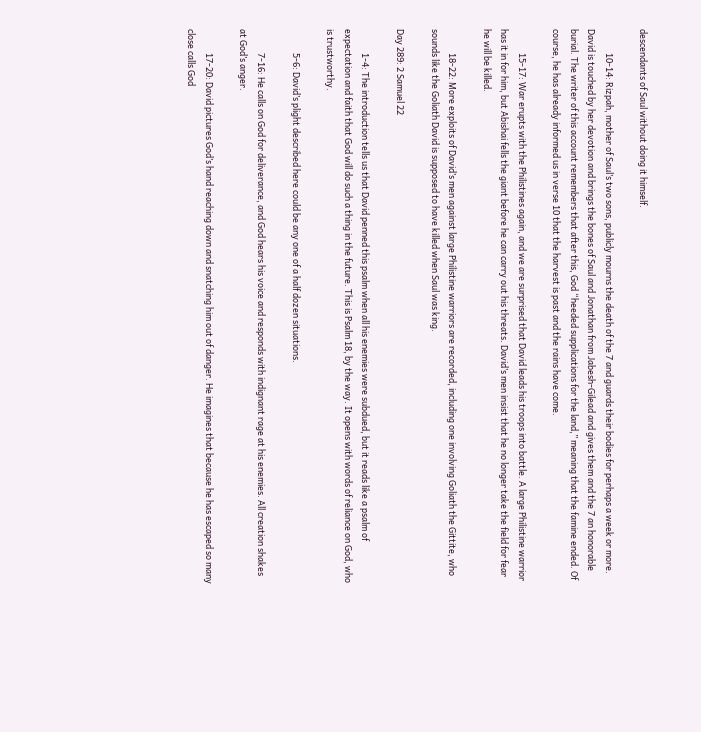descendants of Saul without doing it himself.

            10-14: Rizpah, mother of Saul’s two sons, publicly mourns the death of the 7 and guards their bodies for perhaps a week or more. David is touched by her devotion and brings the bones of Saul and Jonathan from Jabesh-Gilead and gives them and the 7 an honorable burial. The writer of this account remembers that after this, God “heeded supplications for the land,” meaning that the famine ended. Of course, he has already informed us in verse 10 that the harvest is past and the rains have come.

            15-17: War erupts with the Philistines again, and we are surprised that David leads his troops into battle. A large Philistine warrior has it in for him, but Abishai fells the giant before he can carry out his threats. David’s men insist that he no longer take the field for fear he will be killed.

            18-22: More exploits of David’s men against large Philistine warriors are recorded, including one involving Goliath the Gittite, who sounds like the Goliath David is supposed to have killed when Saul was king.

Day 289: 2 Samuel 22

            1-4: The introduction tells us that David penned this psalm when all his enemies were subdued, but it reads like a psalm of expectation and faith that God will do such a thing in the future. This is Psalm 18, by the way. It opens with words of reliance on God, who is trustworthy.

            5-6: David’s plight described here could be any one of a half dozen situations.

            7-16: He calls on God for deliverance, and God hears his voice and responds with indignant rage at his enemies. All creation shakes at God’s anger.

            17-20: David pictures God’s hand reaching down and snatching him out of danger. He imagines that because he has escaped so many close calls God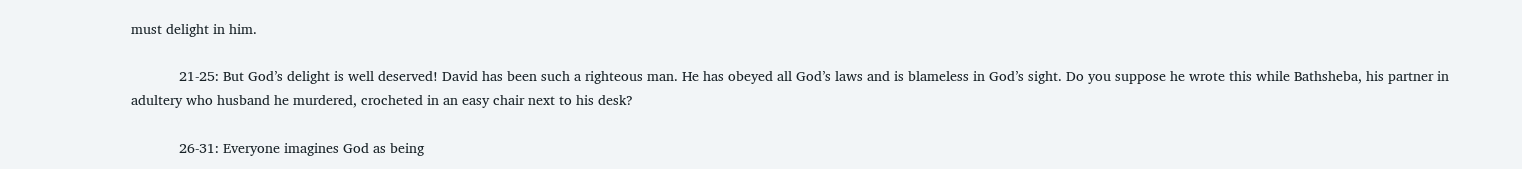must delight in him.

            21-25: But God’s delight is well deserved! David has been such a righteous man. He has obeyed all God’s laws and is blameless in God’s sight. Do you suppose he wrote this while Bathsheba, his partner in adultery who husband he murdered, crocheted in an easy chair next to his desk?

            26-31: Everyone imagines God as being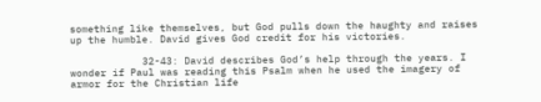something like themselves, but God pulls down the haughty and raises up the humble. David gives God credit for his victories.

            32-43: David describes God’s help through the years. I wonder if Paul was reading this Psalm when he used the imagery of armor for the Christian life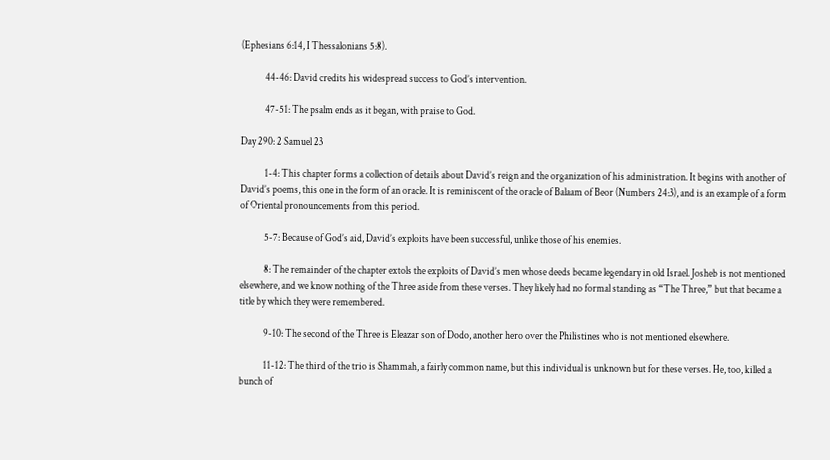(Ephesians 6:14, I Thessalonians 5:8).

            44-46: David credits his widespread success to God’s intervention.

            47-51: The psalm ends as it began, with praise to God.

Day 290: 2 Samuel 23

            1-4: This chapter forms a collection of details about David’s reign and the organization of his administration. It begins with another of David’s poems, this one in the form of an oracle. It is reminiscent of the oracle of Balaam of Beor (Numbers 24:3), and is an example of a form of Oriental pronouncements from this period.

            5-7: Because of God’s aid, David’s exploits have been successful, unlike those of his enemies.

            8: The remainder of the chapter extols the exploits of David’s men whose deeds became legendary in old Israel. Josheb is not mentioned elsewhere, and we know nothing of the Three aside from these verses. They likely had no formal standing as “The Three,” but that became a title by which they were remembered.

            9-10: The second of the Three is Eleazar son of Dodo, another hero over the Philistines who is not mentioned elsewhere.

            11-12: The third of the trio is Shammah, a fairly common name, but this individual is unknown but for these verses. He, too, killed a bunch of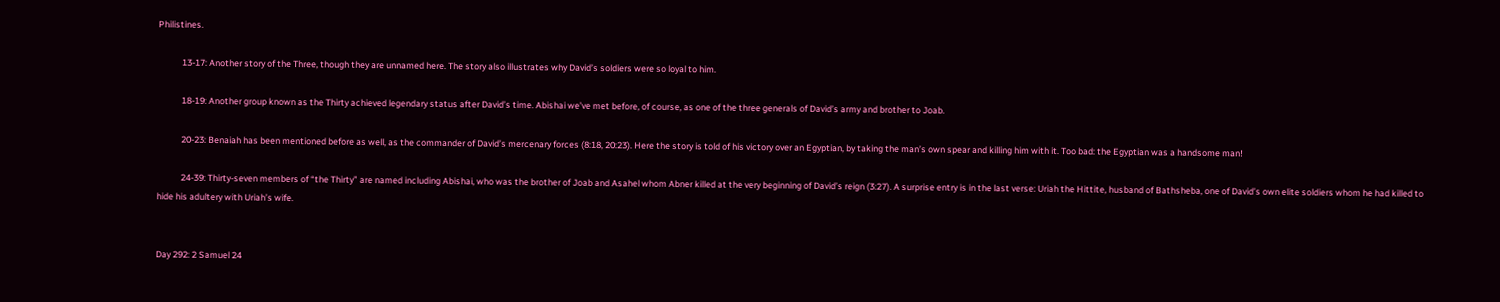Philistines.

            13-17: Another story of the Three, though they are unnamed here. The story also illustrates why David’s soldiers were so loyal to him.

            18-19: Another group known as the Thirty achieved legendary status after David’s time. Abishai we’ve met before, of course, as one of the three generals of David’s army and brother to Joab.

            20-23: Benaiah has been mentioned before as well, as the commander of David’s mercenary forces (8:18, 20:23). Here the story is told of his victory over an Egyptian, by taking the man’s own spear and killing him with it. Too bad: the Egyptian was a handsome man!

            24-39: Thirty-seven members of “the Thirty” are named including Abishai, who was the brother of Joab and Asahel whom Abner killed at the very beginning of David’s reign (3:27). A surprise entry is in the last verse: Uriah the Hittite, husband of Bathsheba, one of David’s own elite soldiers whom he had killed to hide his adultery with Uriah’s wife.


Day 292: 2 Samuel 24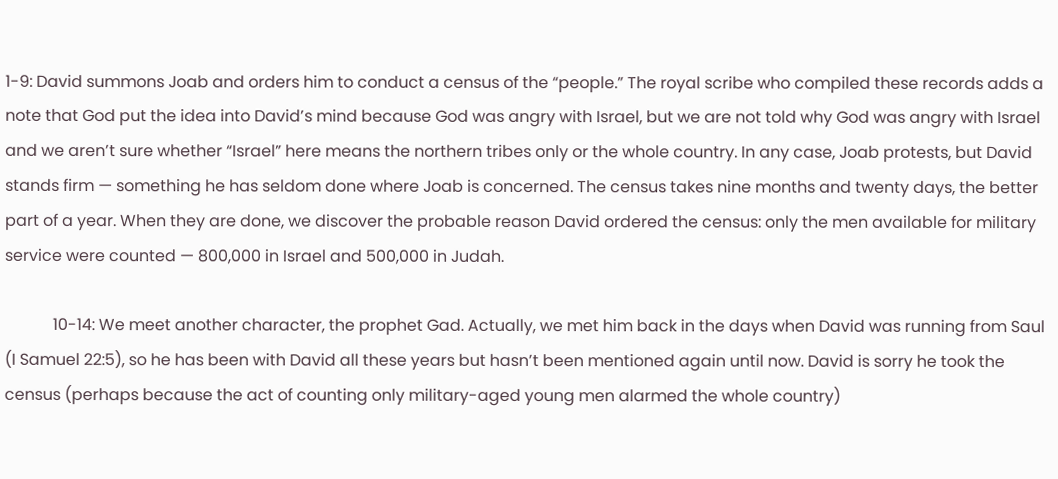1-9: David summons Joab and orders him to conduct a census of the “people.” The royal scribe who compiled these records adds a note that God put the idea into David’s mind because God was angry with Israel, but we are not told why God was angry with Israel and we aren’t sure whether “Israel” here means the northern tribes only or the whole country. In any case, Joab protests, but David stands firm — something he has seldom done where Joab is concerned. The census takes nine months and twenty days, the better part of a year. When they are done, we discover the probable reason David ordered the census: only the men available for military service were counted — 800,000 in Israel and 500,000 in Judah.

            10-14: We meet another character, the prophet Gad. Actually, we met him back in the days when David was running from Saul (I Samuel 22:5), so he has been with David all these years but hasn’t been mentioned again until now. David is sorry he took the census (perhaps because the act of counting only military-aged young men alarmed the whole country)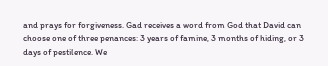and prays for forgiveness. Gad receives a word from God that David can choose one of three penances: 3 years of famine, 3 months of hiding, or 3 days of pestilence. We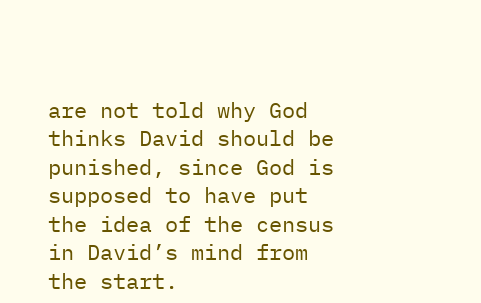are not told why God thinks David should be punished, since God is supposed to have put the idea of the census in David’s mind from the start.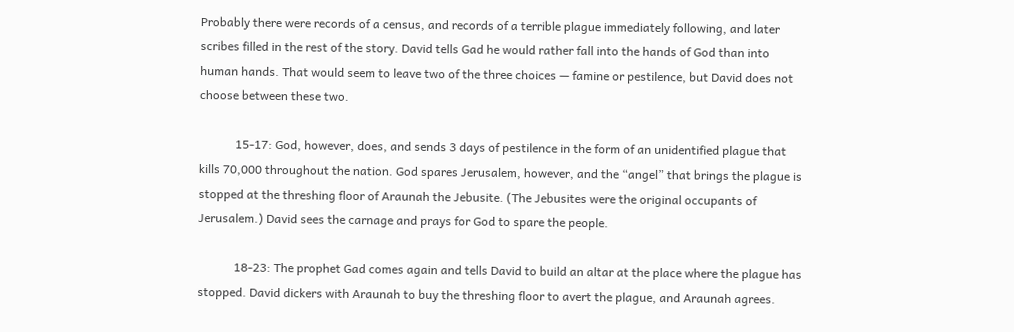Probably there were records of a census, and records of a terrible plague immediately following, and later scribes filled in the rest of the story. David tells Gad he would rather fall into the hands of God than into human hands. That would seem to leave two of the three choices — famine or pestilence, but David does not choose between these two.

            15-17: God, however, does, and sends 3 days of pestilence in the form of an unidentified plague that kills 70,000 throughout the nation. God spares Jerusalem, however, and the “angel” that brings the plague is stopped at the threshing floor of Araunah the Jebusite. (The Jebusites were the original occupants of Jerusalem.) David sees the carnage and prays for God to spare the people.

            18-23: The prophet Gad comes again and tells David to build an altar at the place where the plague has stopped. David dickers with Araunah to buy the threshing floor to avert the plague, and Araunah agrees.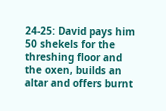24-25: David pays him 50 shekels for the threshing floor and the oxen, builds an altar and offers burnt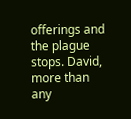offerings and the plague stops. David, more than any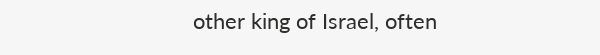other king of Israel, often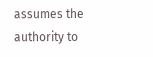assumes the authority to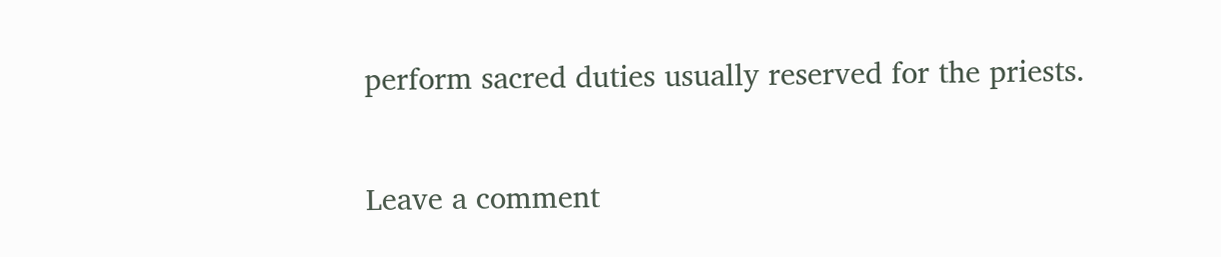perform sacred duties usually reserved for the priests.

Leave a comment